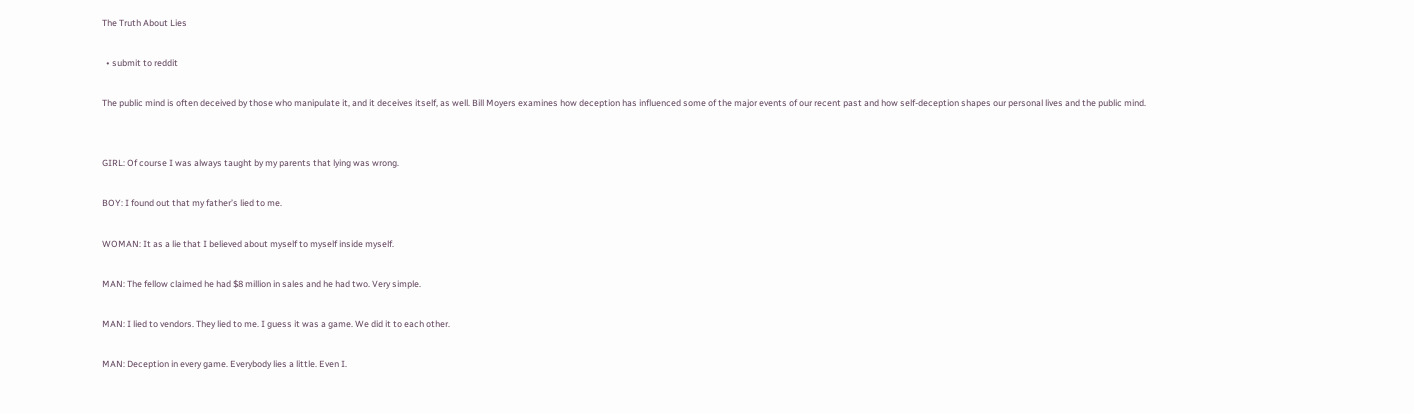The Truth About Lies

  • submit to reddit

The public mind is often deceived by those who manipulate it, and it deceives itself, as well. Bill Moyers examines how deception has influenced some of the major events of our recent past and how self-deception shapes our personal lives and the public mind.


GIRL: Of course I was always taught by my parents that lying was wrong.

BOY: I found out that my father’s lied to me.

WOMAN: It as a lie that I believed about myself to myself inside myself.

MAN: The fellow claimed he had $8 million in sales and he had two. Very simple.

MAN: I lied to vendors. They lied to me. I guess it was a game. We did it to each other.

MAN: Deception in every game. Everybody lies a little. Even I.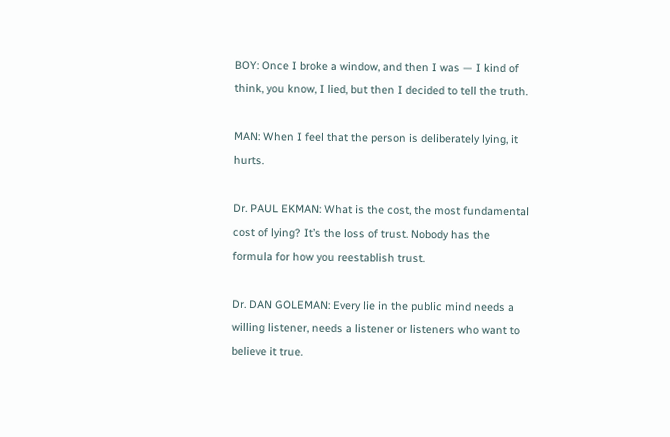BOY: Once I broke a window, and then I was — I kind of think, you know, I lied, but then I decided to tell the truth.

MAN: When I feel that the person is deliberately lying, it hurts.

Dr. PAUL EKMAN: What is the cost, the most fundamental cost of lying? It’s the loss of trust. Nobody has the formula for how you reestablish trust.

Dr. DAN GOLEMAN: Every lie in the public mind needs a willing listener, needs a listener or listeners who want to believe it true.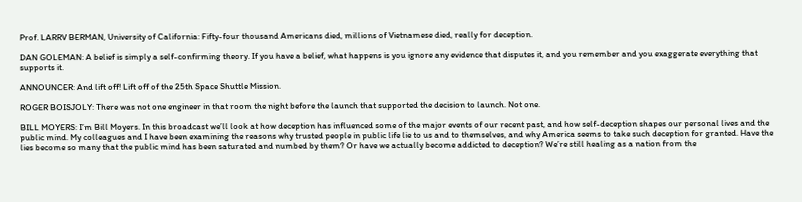Prof. LARRV BERMAN, University of California: Fifty-four thousand Americans died, millions of Vietnamese died, really for deception.

DAN GOLEMAN: A belief is simply a self-confirming theory. If you have a belief, what happens is you ignore any evidence that disputes it, and you remember and you exaggerate everything that supports it.

ANNOUNCER: And lift off! Lift off of the 25th Space Shuttle Mission.

ROGER BOISJOLY: There was not one engineer in that room the night before the launch that supported the decision to launch. Not one.

BILL MOYERS: I’m Bill Moyers. In this broadcast we’ll look at how deception has influenced some of the major events of our recent past, and how self-deception shapes our personal lives and the public mind. My colleagues and I have been examining the reasons why trusted people in public life lie to us and to themselves, and why America seems to take such deception for granted. Have the lies become so many that the public mind has been saturated and numbed by them? Or have we actually become addicted to deception? We’re still healing as a nation from the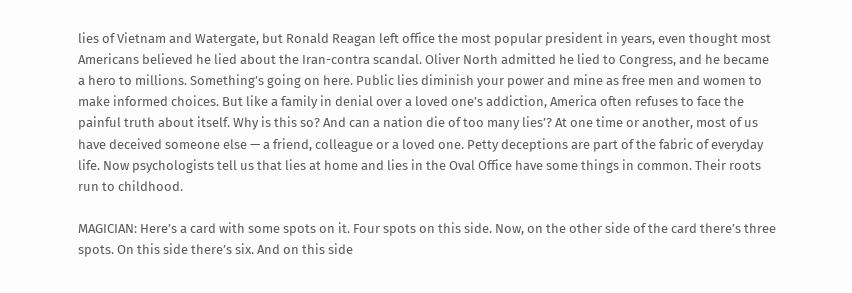lies of Vietnam and Watergate, but Ronald Reagan left office the most popular president in years, even thought most Americans believed he lied about the Iran-contra scandal. Oliver North admitted he lied to Congress, and he became a hero to millions. Something’s going on here. Public lies diminish your power and mine as free men and women to make informed choices. But like a family in denial over a loved one’s addiction, America often refuses to face the painful truth about itself. Why is this so? And can a nation die of too many lies’? At one time or another, most of us have deceived someone else — a friend, colleague or a loved one. Petty deceptions are part of the fabric of everyday life. Now psychologists tell us that lies at home and lies in the Oval Office have some things in common. Their roots run to childhood.

MAGICIAN: Here’s a card with some spots on it. Four spots on this side. Now, on the other side of the card there’s three spots. On this side there’s six. And on this side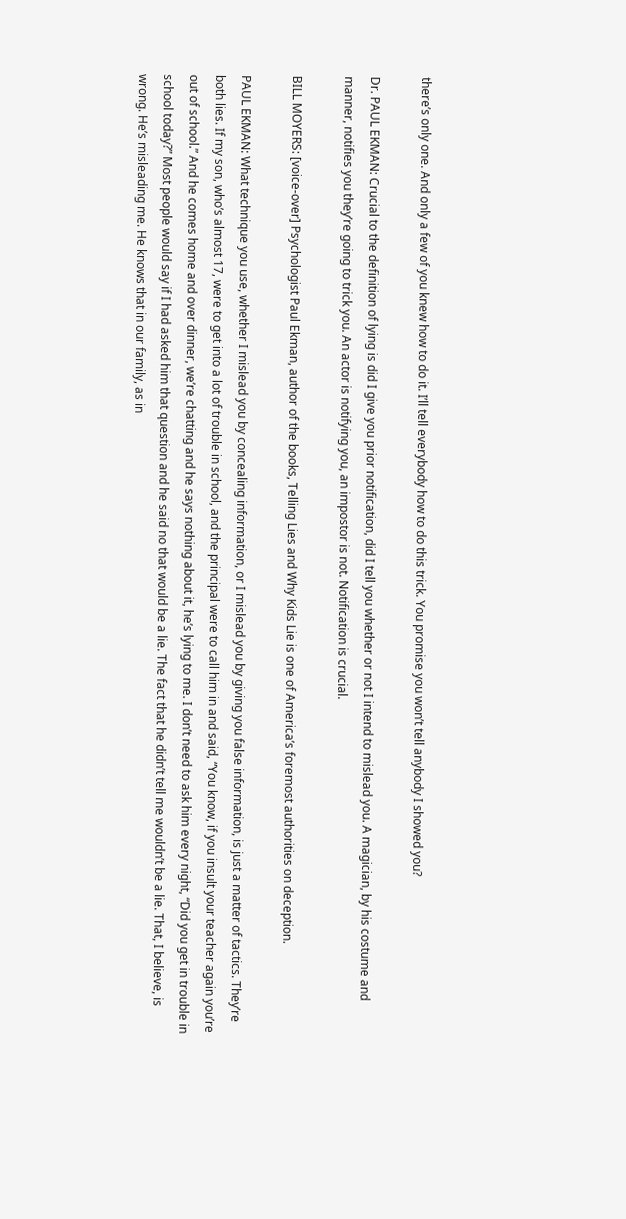there’s only one. And only a few of you knew how to do it. I’ll tell everybody how to do this trick. You promise you won’t tell anybody I showed you?

Dr. PAUL EKMAN: Crucial to the definition of lying is did I give you prior notification, did I tell you whether or not I intend to mislead you. A magician, by his costume and manner, notifies you they’re going to trick you. An actor is notifying you, an impostor is not. Notification is crucial.

BILL MOYERS: [voice-over] Psychologist Paul Ekman, author of the books, Telling Lies and Why Kids Lie is one of America’s foremost authorities on deception.

PAUL EKMAN: What technique you use, whether I mislead you by concealing information, or I mislead you by giving you false information, is just a matter of tactics. They’re both lies. If my son, who’s almost 17, were to get into a lot of trouble in school, and the principal were to call him in and said, “You know, if you insult your teacher again you’re out of school.” And he comes home and over dinner, we’re chatting and he says nothing about it, he’s lying to me. I don’t need to ask him every night, “Did you get in trouble in school today?” Most people would say if I had asked him that question and he said no that would be a lie. The fact that he didn’t tell me wouldn’t be a lie. That, I believe, is wrong. He’s misleading me. He knows that in our family, as in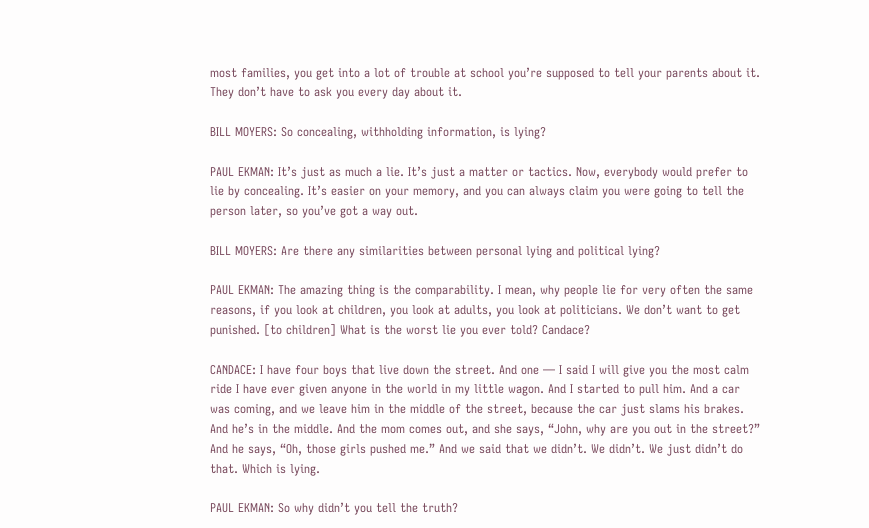most families, you get into a lot of trouble at school you’re supposed to tell your parents about it. They don’t have to ask you every day about it.

BILL MOYERS: So concealing, withholding information, is lying?

PAUL EKMAN: It’s just as much a lie. It’s just a matter or tactics. Now, everybody would prefer to lie by concealing. It’s easier on your memory, and you can always claim you were going to tell the person later, so you’ve got a way out.

BILL MOYERS: Are there any similarities between personal lying and political lying?

PAUL EKMAN: The amazing thing is the comparability. I mean, why people lie for very often the same reasons, if you look at children, you look at adults, you look at politicians. We don’t want to get punished. [to children] What is the worst lie you ever told? Candace?

CANDACE: I have four boys that live down the street. And one — I said I will give you the most calm ride I have ever given anyone in the world in my little wagon. And I started to pull him. And a car was coming, and we leave him in the middle of the street, because the car just slams his brakes. And he’s in the middle. And the mom comes out, and she says, “John, why are you out in the street?” And he says, “Oh, those girls pushed me.” And we said that we didn’t. We didn’t. We just didn’t do that. Which is lying.

PAUL EKMAN: So why didn’t you tell the truth?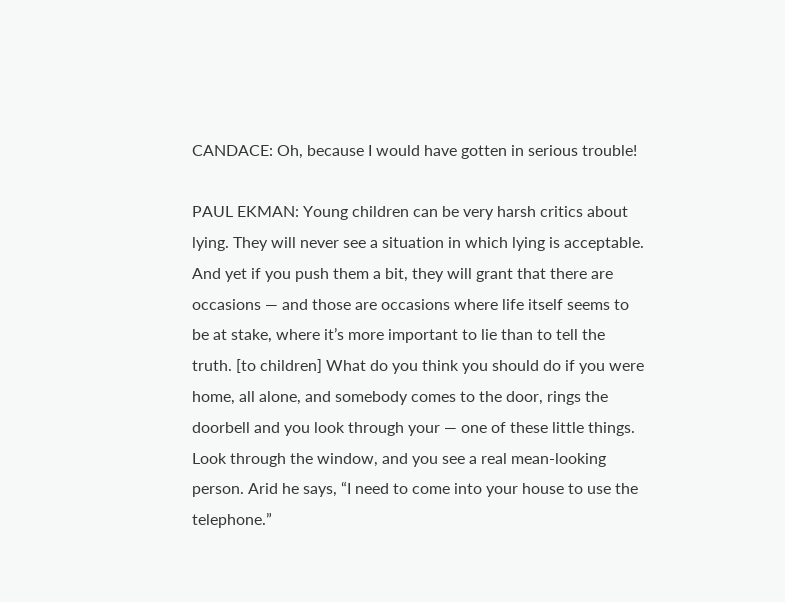CANDACE: Oh, because I would have gotten in serious trouble!

PAUL EKMAN: Young children can be very harsh critics about lying. They will never see a situation in which lying is acceptable. And yet if you push them a bit, they will grant that there are occasions — and those are occasions where life itself seems to be at stake, where it’s more important to lie than to tell the truth. [to children] What do you think you should do if you were home, all alone, and somebody comes to the door, rings the doorbell and you look through your — one of these little things. Look through the window, and you see a real mean-looking person. Arid he says, “I need to come into your house to use the telephone.”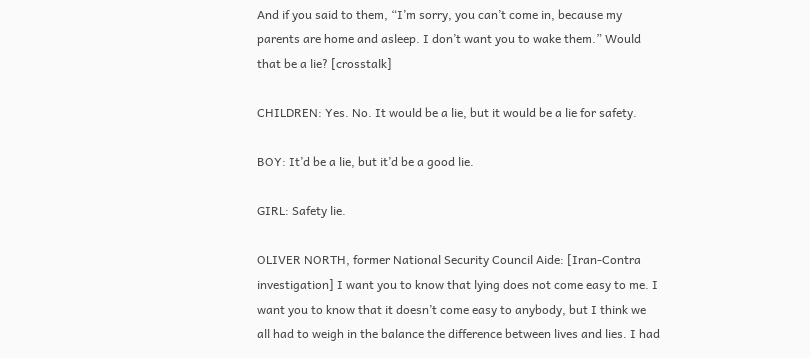And if you said to them, “I’m sorry, you can’t come in, because my parents are home and asleep. I don’t want you to wake them.” Would that be a lie? [crosstalk]

CHILDREN: Yes. No. It would be a lie, but it would be a lie for safety.

BOY: It’d be a lie, but it’d be a good lie.

GIRL: Safety lie.

OLIVER NORTH, former National Security Council Aide: [Iran-Contra investigation] I want you to know that lying does not come easy to me. I want you to know that it doesn’t come easy to anybody, but I think we all had to weigh in the balance the difference between lives and lies. I had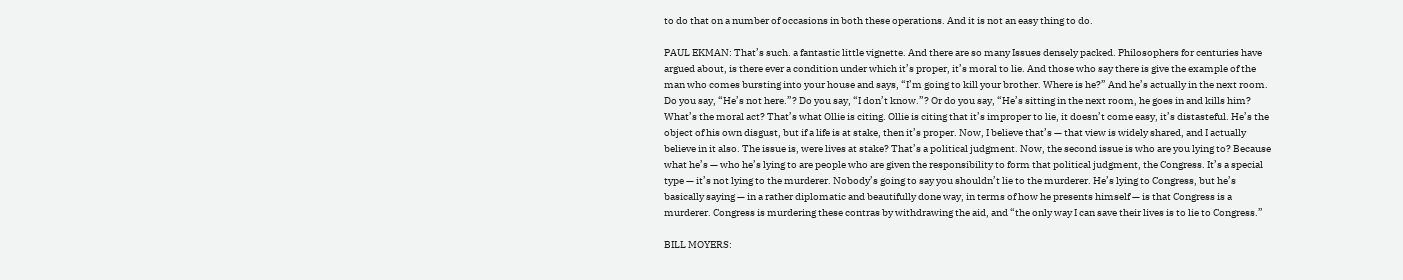to do that on a number of occasions in both these operations. And it is not an easy thing to do.

PAUL EKMAN: That’s such. a fantastic little vignette. And there are so many Issues densely packed. Philosophers for centuries have argued about, is there ever a condition under which it’s proper, it’s moral to lie. And those who say there is give the example of the man who comes bursting into your house and says, “I’m going to kill your brother. Where is he?” And he’s actually in the next room. Do you say, “He’s not here.”? Do you say, “I don’t know.”? Or do you say, “He’s sitting in the next room, he goes in and kills him? What’s the moral act? That’s what Ollie is citing. Ollie is citing that it’s improper to lie, it doesn’t come easy, it’s distasteful. He’s the object of his own disgust, but if a life is at stake, then it’s proper. Now, I believe that’s — that view is widely shared, and I actually believe in it also. The issue is, were lives at stake? That’s a political judgment. Now, the second issue is who are you lying to? Because what he’s — who he’s lying to are people who are given the responsibility to form that political judgment, the Congress. It’s a special type — it’s not lying to the murderer. Nobody’s going to say you shouldn’t lie to the murderer. He’s lying to Congress, but he’s basically saying — in a rather diplomatic and beautifully done way, in terms of how he presents himself — is that Congress is a murderer. Congress is murdering these contras by withdrawing the aid, and “the only way I can save their lives is to lie to Congress.”

BILL MOYERS: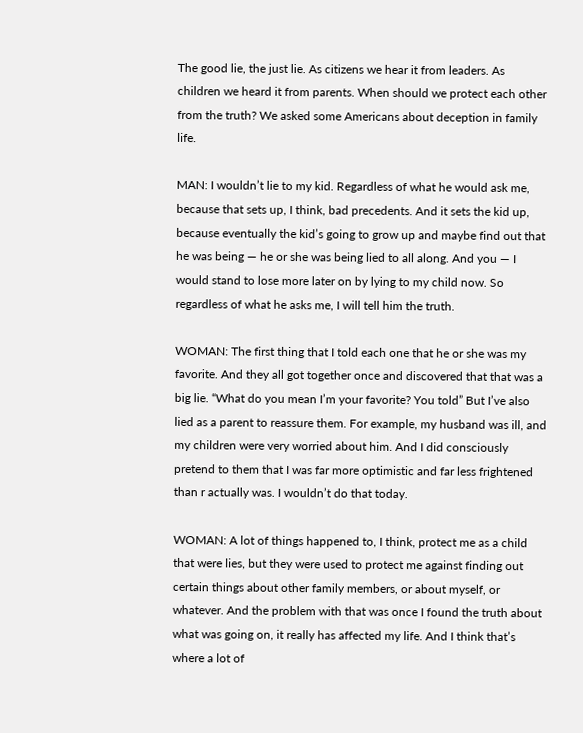The good lie, the just lie. As citizens we hear it from leaders. As children we heard it from parents. When should we protect each other from the truth? We asked some Americans about deception in family life.

MAN: I wouldn’t lie to my kid. Regardless of what he would ask me, because that sets up, I think, bad precedents. And it sets the kid up, because eventually the kid’s going to grow up and maybe find out that he was being — he or she was being lied to all along. And you — I would stand to lose more later on by lying to my child now. So regardless of what he asks me, I will tell him the truth.

WOMAN: The first thing that I told each one that he or she was my favorite. And they all got together once and discovered that that was a big lie. “What do you mean I’m your favorite? You told” But I’ve also lied as a parent to reassure them. For example, my husband was ill, and my children were very worried about him. And I did consciously pretend to them that I was far more optimistic and far less frightened than r actually was. I wouldn’t do that today.

WOMAN: A lot of things happened to, I think, protect me as a child that were lies, but they were used to protect me against finding out certain things about other family members, or about myself, or whatever. And the problem with that was once I found the truth about what was going on, it really has affected my life. And I think that’s where a lot of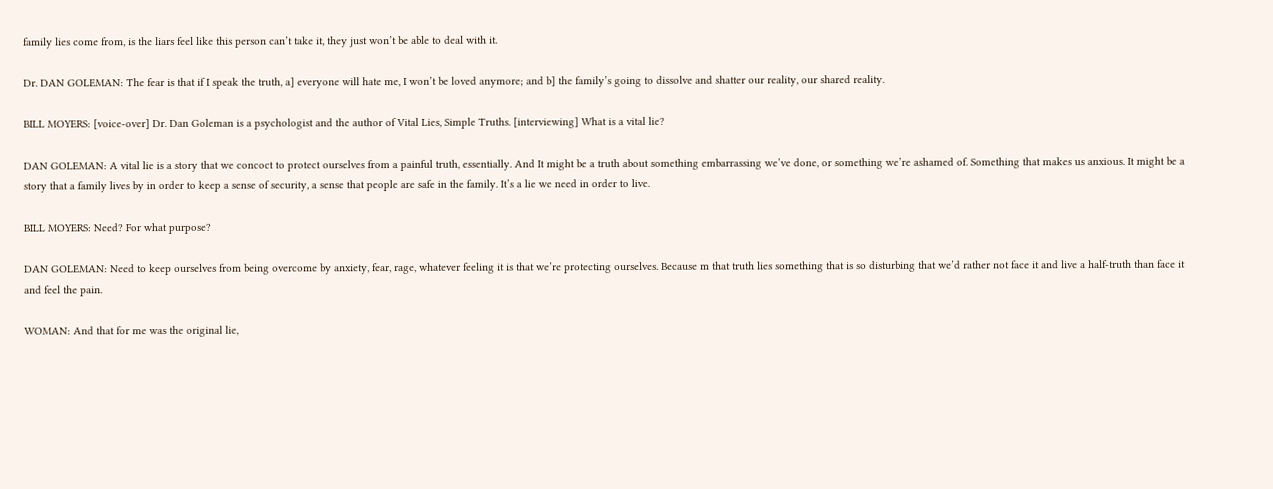family lies come from, is the liars feel like this person can’t take it, they just won’t be able to deal with it.

Dr. DAN GOLEMAN: The fear is that if I speak the truth, a] everyone will hate me, I won’t be loved anymore; and b] the family’s going to dissolve and shatter our reality, our shared reality.

BILL MOYERS: [voice-over] Dr. Dan Goleman is a psychologist and the author of Vital Lies, Simple Truths. [interviewing] What is a vital lie?

DAN GOLEMAN: A vital lie is a story that we concoct to protect ourselves from a painful truth, essentially. And It might be a truth about something embarrassing we’ve done, or something we’re ashamed of. Something that makes us anxious. It might be a story that a family lives by in order to keep a sense of security, a sense that people are safe in the family. It’s a lie we need in order to live.

BILL MOYERS: Need? For what purpose?

DAN GOLEMAN: Need to keep ourselves from being overcome by anxiety, fear, rage, whatever feeling it is that we’re protecting ourselves. Because m that truth lies something that is so disturbing that we’d rather not face it and live a half-truth than face it and feel the pain.

WOMAN: And that for me was the original lie,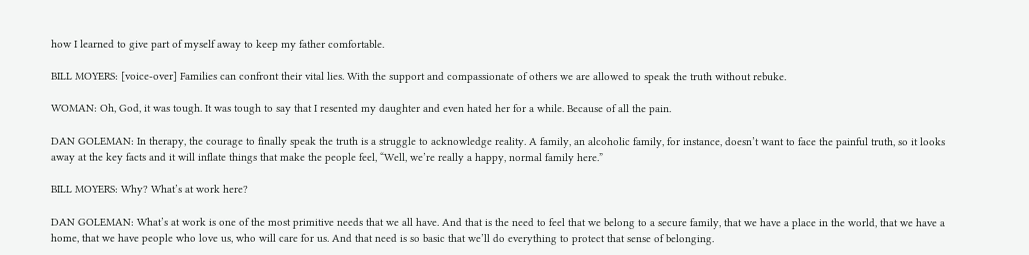how I learned to give part of myself away to keep my father comfortable.

BILL MOYERS: [voice-over] Families can confront their vital lies. With the support and compassionate of others we are allowed to speak the truth without rebuke.

WOMAN: Oh, God, it was tough. It was tough to say that I resented my daughter and even hated her for a while. Because of all the pain.

DAN GOLEMAN: In therapy, the courage to finally speak the truth is a struggle to acknowledge reality. A family, an alcoholic family, for instance, doesn’t want to face the painful truth, so it looks away at the key facts and it will inflate things that make the people feel, “Well, we’re really a happy, normal family here.”

BILL MOYERS: Why? What’s at work here?

DAN GOLEMAN: What’s at work is one of the most primitive needs that we all have. And that is the need to feel that we belong to a secure family, that we have a place in the world, that we have a home, that we have people who love us, who will care for us. And that need is so basic that we’ll do everything to protect that sense of belonging.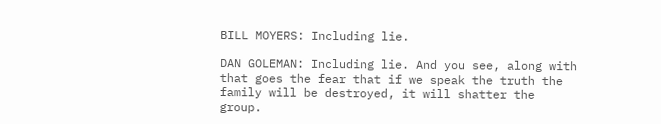BILL MOYERS: Including lie.

DAN GOLEMAN: Including lie. And you see, along with that goes the fear that if we speak the truth the family will be destroyed, it will shatter the group.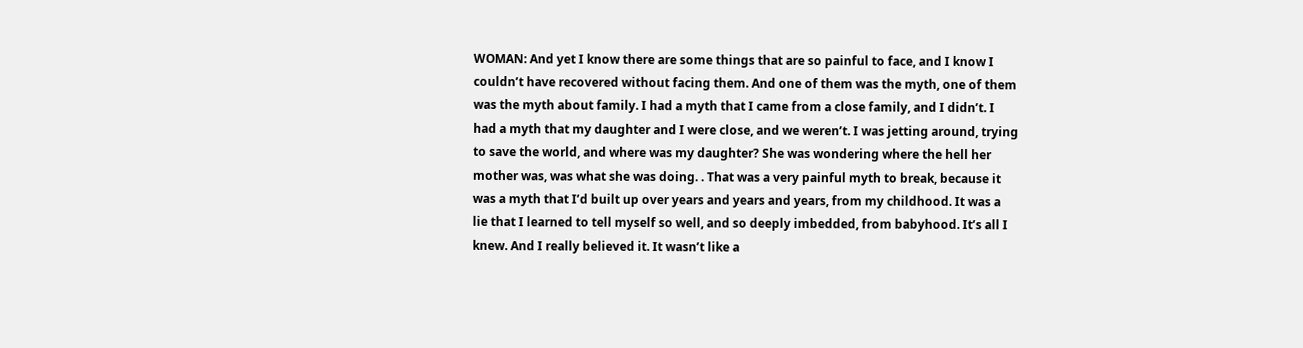WOMAN: And yet I know there are some things that are so painful to face, and I know I couldn’t have recovered without facing them. And one of them was the myth, one of them was the myth about family. I had a myth that I came from a close family, and I didn’t. I had a myth that my daughter and I were close, and we weren’t. I was jetting around, trying to save the world, and where was my daughter? She was wondering where the hell her mother was, was what she was doing. . That was a very painful myth to break, because it was a myth that I’d built up over years and years and years, from my childhood. It was a lie that I learned to tell myself so well, and so deeply imbedded, from babyhood. It’s all I knew. And I really believed it. It wasn’t like a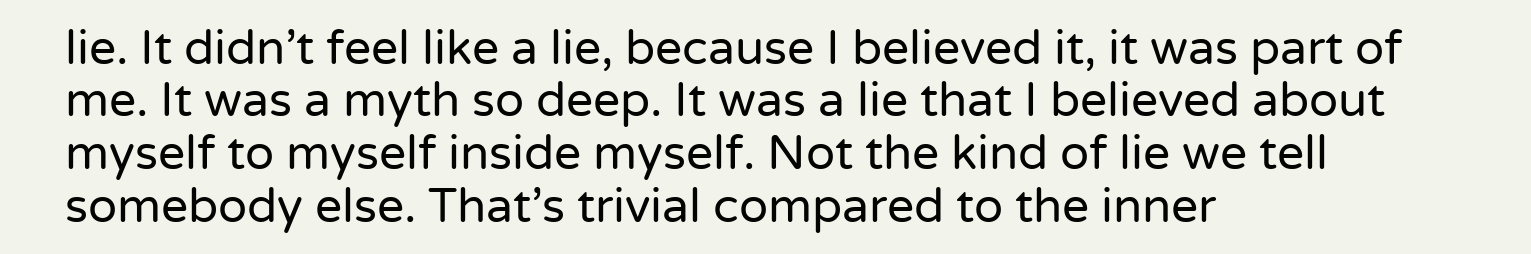lie. It didn’t feel like a lie, because I believed it, it was part of me. It was a myth so deep. It was a lie that I believed about myself to myself inside myself. Not the kind of lie we tell somebody else. That’s trivial compared to the inner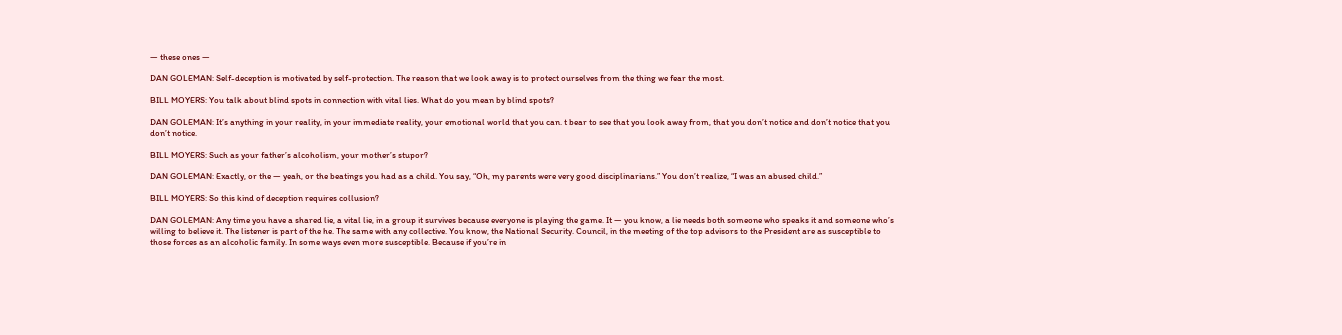— these ones —

DAN GOLEMAN: Self-deception is motivated by self-protection. The reason that we look away is to protect ourselves from the thing we fear the most.

BILL MOYERS: You talk about blind spots in connection with vital lies. What do you mean by blind spots?

DAN GOLEMAN: It’s anything in your reality, in your immediate reality, your emotional world that you can. t bear to see that you look away from, that you don’t notice and don’t notice that you don’t notice.

BILL MOYERS: Such as your father’s alcoholism, your mother’s stupor?

DAN GOLEMAN: Exactly, or the — yeah, or the beatings you had as a child. You say, “Oh, my parents were very good disciplinarians.” You don’t realize, “I was an abused child.”

BILL MOYERS: So this kind of deception requires collusion?

DAN GOLEMAN: Any time you have a shared lie, a vital lie, in a group it survives because everyone is playing the game. It — you know, a lie needs both someone who speaks it and someone who’s willing to believe it. The listener is part of the he. The same with any collective. You know, the National Security. Council, in the meeting of the top advisors to the President are as susceptible to those forces as an alcoholic family. In some ways even more susceptible. Because if you’re in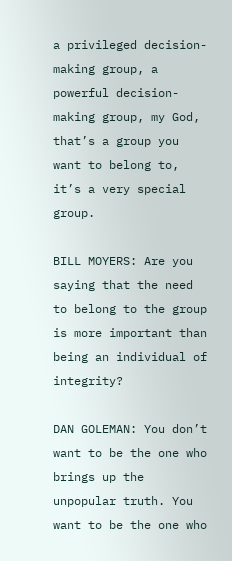a privileged decision-making group, a powerful decision-making group, my God, that’s a group you want to belong to, it’s a very special group.

BILL MOYERS: Are you saying that the need to belong to the group is more important than being an individual of integrity?

DAN GOLEMAN: You don’t want to be the one who brings up the unpopular truth. You want to be the one who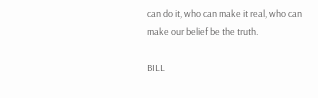can do it, who can make it real, who can make our belief be the truth.

BILL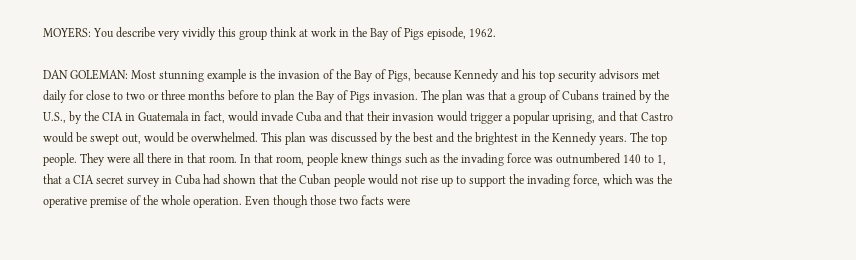MOYERS: You describe very vividly this group think at work in the Bay of Pigs episode, 1962.

DAN GOLEMAN: Most stunning example is the invasion of the Bay of Pigs, because Kennedy and his top security advisors met daily for close to two or three months before to plan the Bay of Pigs invasion. The plan was that a group of Cubans trained by the U.S., by the CIA in Guatemala in fact, would invade Cuba and that their invasion would trigger a popular uprising, and that Castro would be swept out, would be overwhelmed. This plan was discussed by the best and the brightest in the Kennedy years. The top people. They were all there in that room. In that room, people knew things such as the invading force was outnumbered 140 to 1, that a CIA secret survey in Cuba had shown that the Cuban people would not rise up to support the invading force, which was the operative premise of the whole operation. Even though those two facts were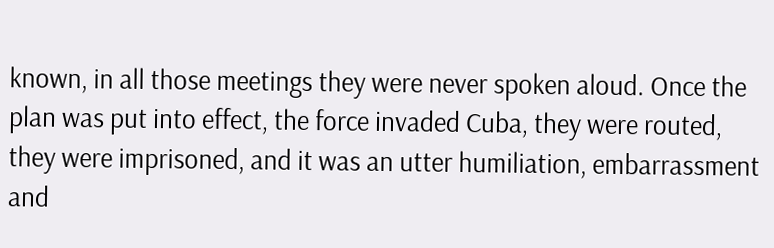known, in all those meetings they were never spoken aloud. Once the plan was put into effect, the force invaded Cuba, they were routed, they were imprisoned, and it was an utter humiliation, embarrassment and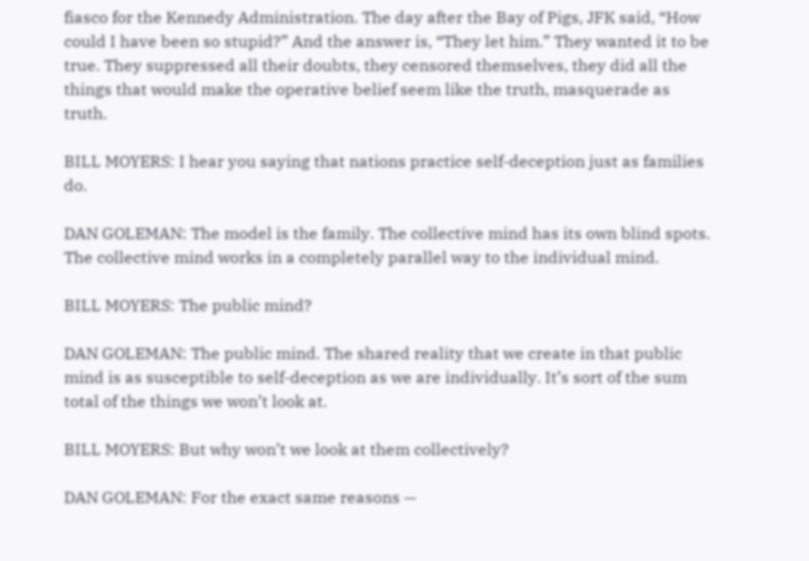fiasco for the Kennedy Administration. The day after the Bay of Pigs, JFK said, “How could I have been so stupid?” And the answer is, “They let him.” They wanted it to be true. They suppressed all their doubts, they censored themselves, they did all the things that would make the operative belief seem like the truth, masquerade as truth.

BILL MOYERS: I hear you saying that nations practice self-deception just as families do.

DAN GOLEMAN: The model is the family. The collective mind has its own blind spots. The collective mind works in a completely parallel way to the individual mind.

BILL MOYERS: The public mind?

DAN GOLEMAN: The public mind. The shared reality that we create in that public mind is as susceptible to self-deception as we are individually. It’s sort of the sum total of the things we won’t look at.

BILL MOYERS: But why won’t we look at them collectively?

DAN GOLEMAN: For the exact same reasons —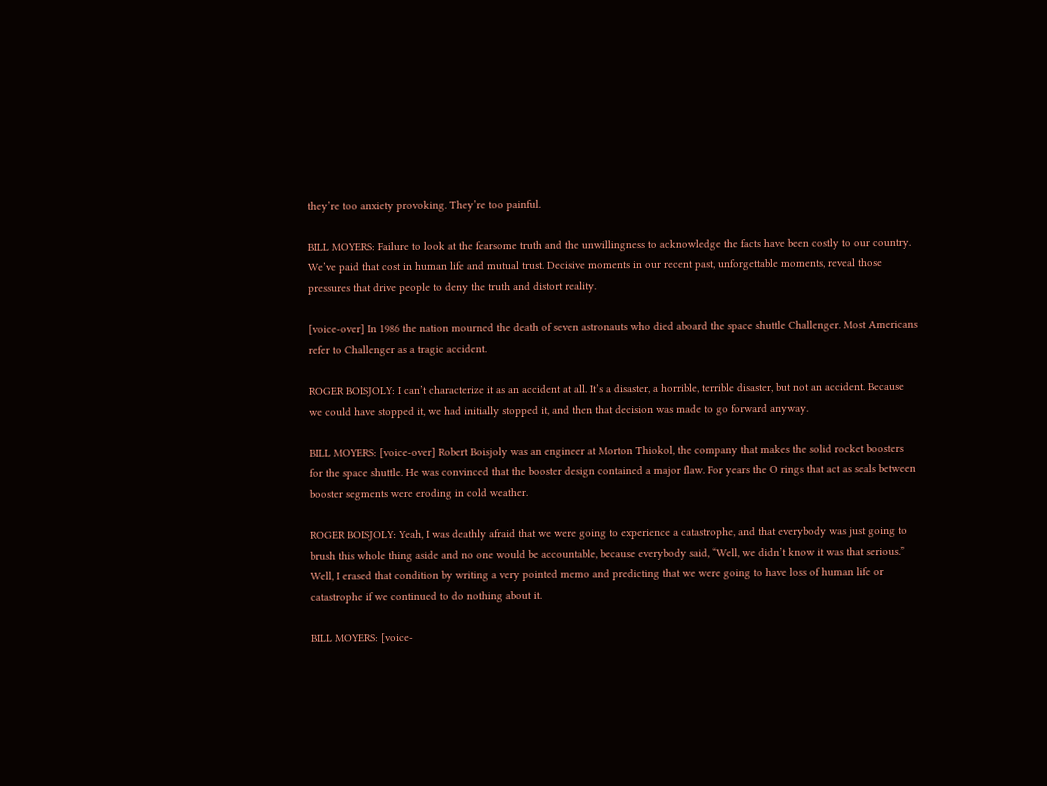they’re too anxiety provoking. They’re too painful.

BILL MOYERS: Failure to look at the fearsome truth and the unwillingness to acknowledge the facts have been costly to our country. We’ve paid that cost in human life and mutual trust. Decisive moments in our recent past, unforgettable moments, reveal those pressures that drive people to deny the truth and distort reality.

[voice-over] In 1986 the nation mourned the death of seven astronauts who died aboard the space shuttle Challenger. Most Americans refer to Challenger as a tragic accident.

ROGER BOISJOLY: I can’t characterize it as an accident at all. It’s a disaster, a horrible, terrible disaster, but not an accident. Because we could have stopped it, we had initially stopped it, and then that decision was made to go forward anyway.

BILL MOYERS: [voice-over] Robert Boisjoly was an engineer at Morton Thiokol, the company that makes the solid rocket boosters for the space shuttle. He was convinced that the booster design contained a major flaw. For years the O rings that act as seals between booster segments were eroding in cold weather.

ROGER BOISJOLY: Yeah, I was deathly afraid that we were going to experience a catastrophe, and that everybody was just going to brush this whole thing aside and no one would be accountable, because everybody said, “Well, we didn’t know it was that serious.” Well, I erased that condition by writing a very pointed memo and predicting that we were going to have loss of human life or catastrophe if we continued to do nothing about it.

BILL MOYERS: [voice-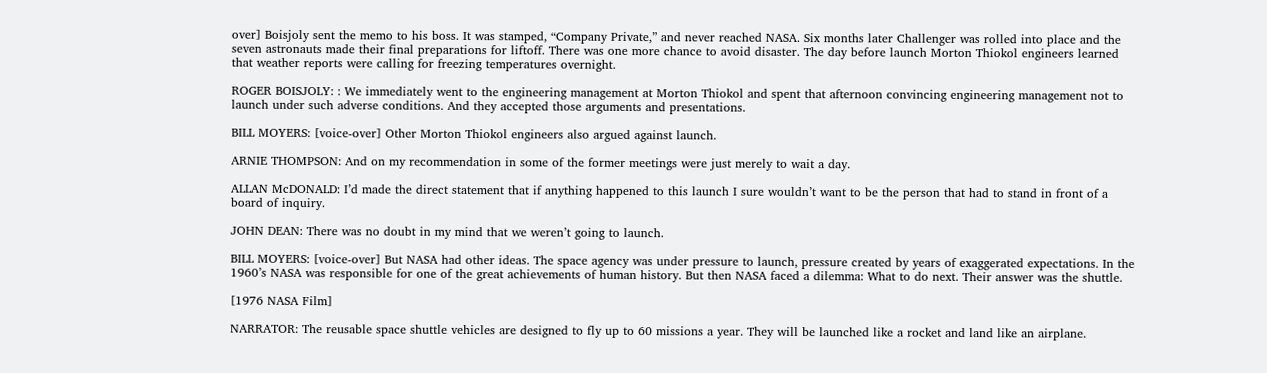over] Boisjoly sent the memo to his boss. It was stamped, “Company Private,” and never reached NASA. Six months later Challenger was rolled into place and the seven astronauts made their final preparations for liftoff. There was one more chance to avoid disaster. The day before launch Morton Thiokol engineers learned that weather reports were calling for freezing temperatures overnight.

ROGER BOISJOLY: : We immediately went to the engineering management at Morton Thiokol and spent that afternoon convincing engineering management not to launch under such adverse conditions. And they accepted those arguments and presentations.

BILL MOYERS: [voice-over] Other Morton Thiokol engineers also argued against launch.

ARNIE THOMPSON: And on my recommendation in some of the former meetings were just merely to wait a day.

ALLAN McDONALD: I’d made the direct statement that if anything happened to this launch I sure wouldn’t want to be the person that had to stand in front of a board of inquiry.

JOHN DEAN: There was no doubt in my mind that we weren’t going to launch.

BILL MOYERS: [voice-over] But NASA had other ideas. The space agency was under pressure to launch, pressure created by years of exaggerated expectations. In the 1960’s NASA was responsible for one of the great achievements of human history. But then NASA faced a dilemma: What to do next. Their answer was the shuttle.

[1976 NASA Film]

NARRATOR: The reusable space shuttle vehicles are designed to fly up to 60 missions a year. They will be launched like a rocket and land like an airplane.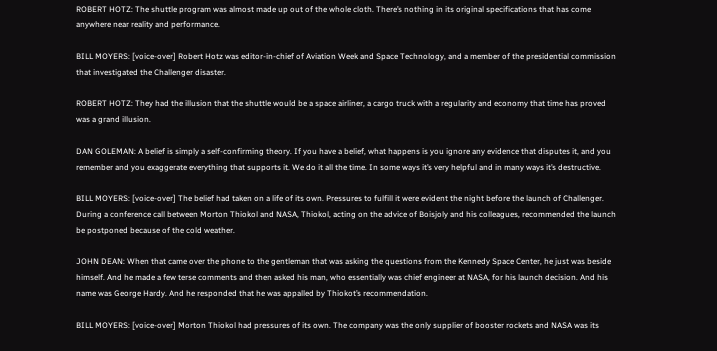ROBERT HOTZ: The shuttle program was almost made up out of the whole cloth. There’s nothing in its original specifications that has come anywhere near reality and performance.

BILL MOYERS: [voice-over] Robert Hotz was editor-in-chief of Aviation Week and Space Technology, and a member of the presidential commission that investigated the Challenger disaster.

ROBERT HOTZ: They had the illusion that the shuttle would be a space airliner, a cargo truck with a regularity and economy that time has proved was a grand illusion.

DAN GOLEMAN: A belief is simply a self-confirming theory. If you have a belief, what happens is you ignore any evidence that disputes it, and you remember and you exaggerate everything that supports it. We do it all the time. In some ways it’s very helpful and in many ways it’s destructive.

BILL MOYERS: [voice-over] The belief had taken on a life of its own. Pressures to fulfill it were evident the night before the launch of Challenger. During a conference call between Morton Thiokol and NASA, Thiokol, acting on the advice of Boisjoly and his colleagues, recommended the launch be postponed because of the cold weather.

JOHN DEAN: When that came over the phone to the gentleman that was asking the questions from the Kennedy Space Center, he just was beside himself. And he made a few terse comments and then asked his man, who essentially was chief engineer at NASA, for his launch decision. And his name was George Hardy. And he responded that he was appalled by Thiokot’s recommendation.

BILL MOYERS: [voice-over] Morton Thiokol had pressures of its own. The company was the only supplier of booster rockets and NASA was its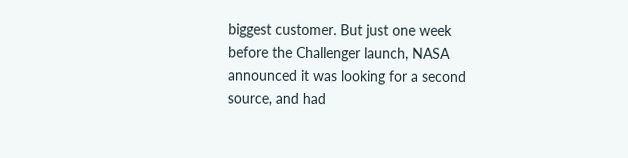biggest customer. But just one week before the Challenger launch, NASA announced it was looking for a second source, and had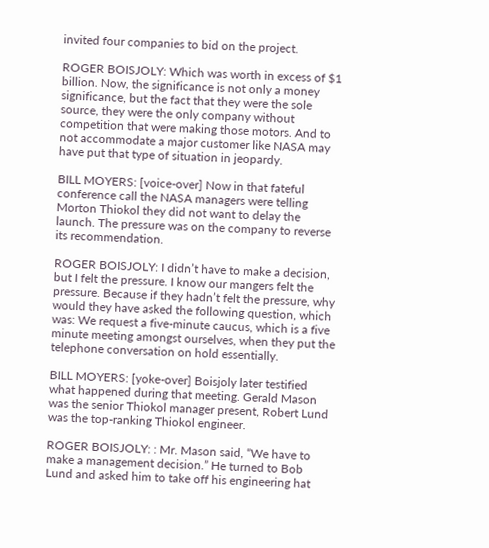invited four companies to bid on the project.

ROGER BOISJOLY: Which was worth in excess of $1 billion. Now, the significance is not only a money significance, but the fact that they were the sole source, they were the only company without competition that were making those motors. And to not accommodate a major customer like NASA may have put that type of situation in jeopardy.

BILL MOYERS: [voice-over] Now in that fateful conference call the NASA managers were telling Morton Thiokol they did not want to delay the launch. The pressure was on the company to reverse its recommendation.

ROGER BOISJOLY: I didn’t have to make a decision, but I felt the pressure. I know our mangers felt the pressure. Because if they hadn’t felt the pressure, why would they have asked the following question, which was: We request a five-minute caucus, which is a five minute meeting amongst ourselves, when they put the telephone conversation on hold essentially.

BILL MOYERS: [yoke-over] Boisjoly later testified what happened during that meeting. Gerald Mason was the senior Thiokol manager present, Robert Lund was the top-ranking Thiokol engineer.

ROGER BOISJOLY: : Mr. Mason said, “We have to make a management decision.” He turned to Bob Lund and asked him to take off his engineering hat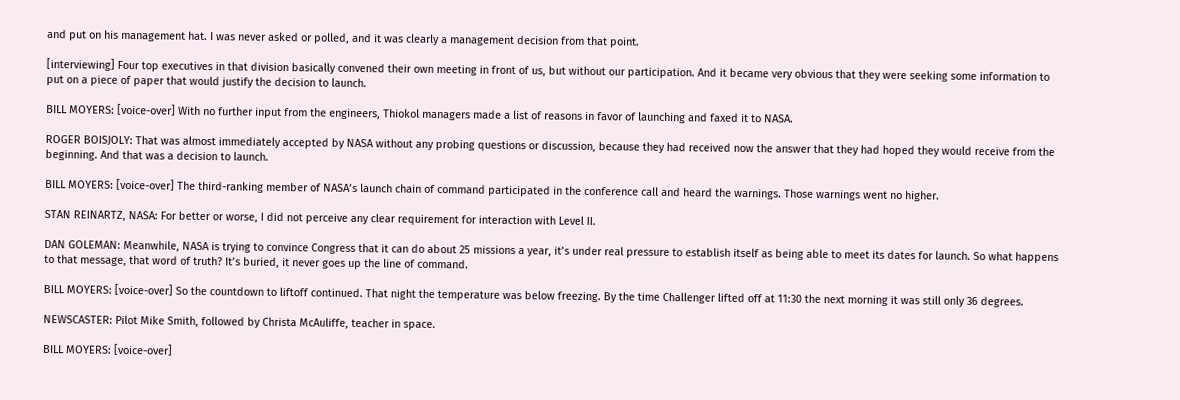and put on his management hat. I was never asked or polled, and it was clearly a management decision from that point.

[interviewing] Four top executives in that division basically convened their own meeting in front of us, but without our participation. And it became very obvious that they were seeking some information to put on a piece of paper that would justify the decision to launch.

BILL MOYERS: [voice-over] With no further input from the engineers, Thiokol managers made a list of reasons in favor of launching and faxed it to NASA.

ROGER BOISJOLY: That was almost immediately accepted by NASA without any probing questions or discussion, because they had received now the answer that they had hoped they would receive from the beginning. And that was a decision to launch.

BILL MOYERS: [voice-over] The third-ranking member of NASA’s launch chain of command participated in the conference call and heard the warnings. Those warnings went no higher.

STAN REINARTZ, NASA: For better or worse, I did not perceive any clear requirement for interaction with Level II.

DAN GOLEMAN: Meanwhile, NASA is trying to convince Congress that it can do about 25 missions a year, it’s under real pressure to establish itself as being able to meet its dates for launch. So what happens to that message, that word of truth? It’s buried, it never goes up the line of command.

BILL MOYERS: [voice-over] So the countdown to liftoff continued. That night the temperature was below freezing. By the time Challenger lifted off at 11:30 the next morning it was still only 36 degrees.

NEWSCASTER: Pilot Mike Smith, followed by Christa McAuliffe, teacher in space.

BILL MOYERS: [voice-over]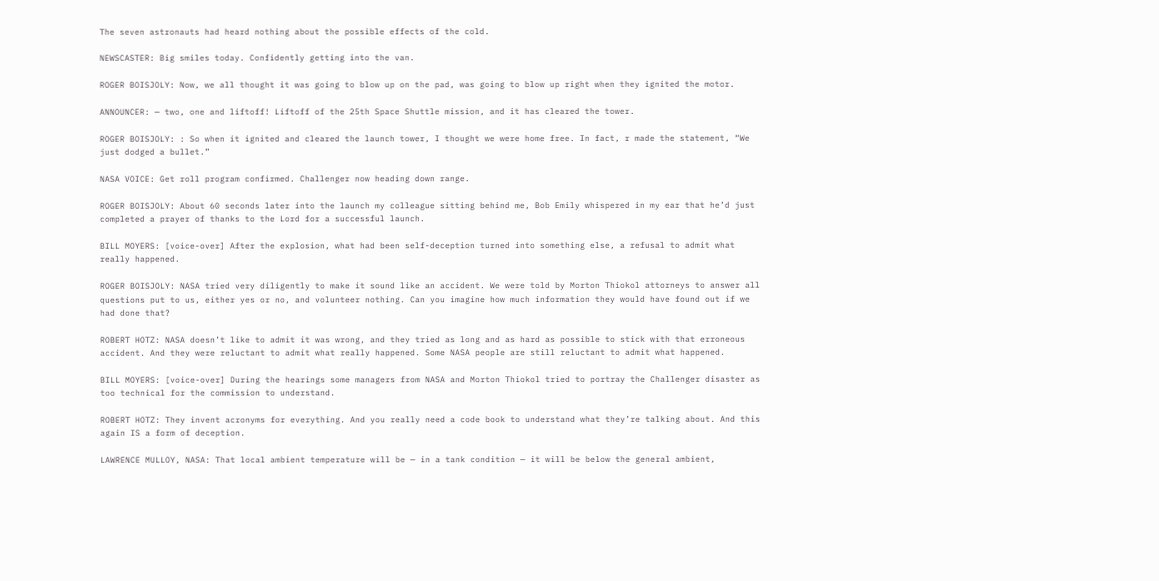The seven astronauts had heard nothing about the possible effects of the cold.

NEWSCASTER: Big smiles today. Confidently getting into the van.

ROGER BOISJOLY: Now, we all thought it was going to blow up on the pad, was going to blow up right when they ignited the motor.

ANNOUNCER: — two, one and liftoff! Liftoff of the 25th Space Shuttle mission, and it has cleared the tower.

ROGER BOISJOLY: : So when it ignited and cleared the launch tower, I thought we were home free. In fact, r made the statement, “We just dodged a bullet.”

NASA VOICE: Get roll program confirmed. Challenger now heading down range.

ROGER BOISJOLY: About 60 seconds later into the launch my colleague sitting behind me, Bob Emily whispered in my ear that he’d just completed a prayer of thanks to the Lord for a successful launch.

BILL MOYERS: [voice-over] After the explosion, what had been self-deception turned into something else, a refusal to admit what really happened.

ROGER BOISJOLY: NASA tried very diligently to make it sound like an accident. We were told by Morton Thiokol attorneys to answer all questions put to us, either yes or no, and volunteer nothing. Can you imagine how much information they would have found out if we had done that?

ROBERT HOTZ: NASA doesn’t like to admit it was wrong, and they tried as long and as hard as possible to stick with that erroneous accident. And they were reluctant to admit what really happened. Some NASA people are still reluctant to admit what happened.

BILL MOYERS: [voice-over] During the hearings some managers from NASA and Morton Thiokol tried to portray the Challenger disaster as too technical for the commission to understand.

ROBERT HOTZ: They invent acronyms for everything. And you really need a code book to understand what they’re talking about. And this again IS a form of deception.

LAWRENCE MULLOY, NASA: That local ambient temperature will be — in a tank condition — it will be below the general ambient,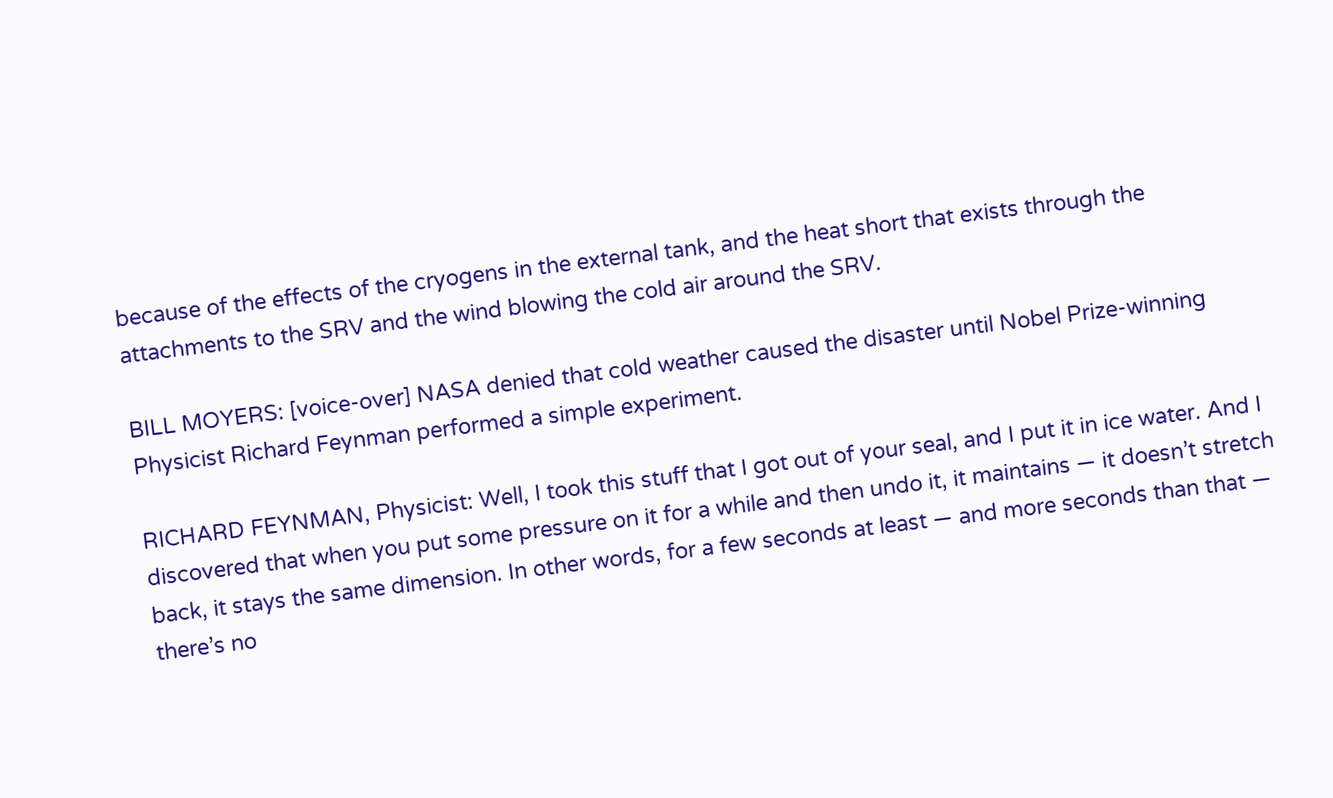because of the effects of the cryogens in the external tank, and the heat short that exists through the attachments to the SRV and the wind blowing the cold air around the SRV.

BILL MOYERS: [voice-over] NASA denied that cold weather caused the disaster until Nobel Prize-winning Physicist Richard Feynman performed a simple experiment.

RICHARD FEYNMAN, Physicist: Well, I took this stuff that I got out of your seal, and I put it in ice water. And I discovered that when you put some pressure on it for a while and then undo it, it maintains — it doesn’t stretch back, it stays the same dimension. In other words, for a few seconds at least — and more seconds than that — there’s no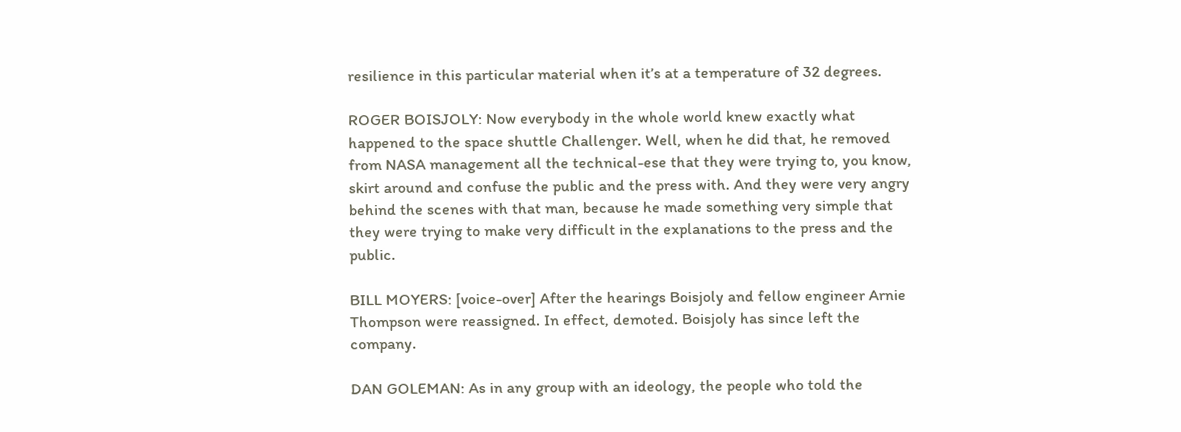resilience in this particular material when it’s at a temperature of 32 degrees.

ROGER BOISJOLY: Now everybody in the whole world knew exactly what happened to the space shuttle Challenger. Well, when he did that, he removed from NASA management all the technical-ese that they were trying to, you know, skirt around and confuse the public and the press with. And they were very angry behind the scenes with that man, because he made something very simple that they were trying to make very difficult in the explanations to the press and the public.

BILL MOYERS: [voice-over] After the hearings Boisjoly and fellow engineer Arnie Thompson were reassigned. In effect, demoted. Boisjoly has since left the company.

DAN GOLEMAN: As in any group with an ideology, the people who told the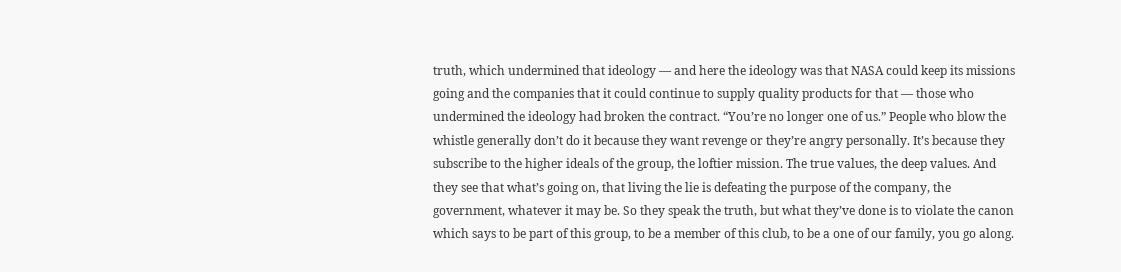truth, which undermined that ideology — and here the ideology was that NASA could keep its missions going and the companies that it could continue to supply quality products for that — those who undermined the ideology had broken the contract. “You’re no longer one of us.” People who blow the whistle generally don’t do it because they want revenge or they’re angry personally. It’s because they subscribe to the higher ideals of the group, the loftier mission. The true values, the deep values. And they see that what’s going on, that living the lie is defeating the purpose of the company, the government, whatever it may be. So they speak the truth, but what they’ve done is to violate the canon which says to be part of this group, to be a member of this club, to be a one of our family, you go along.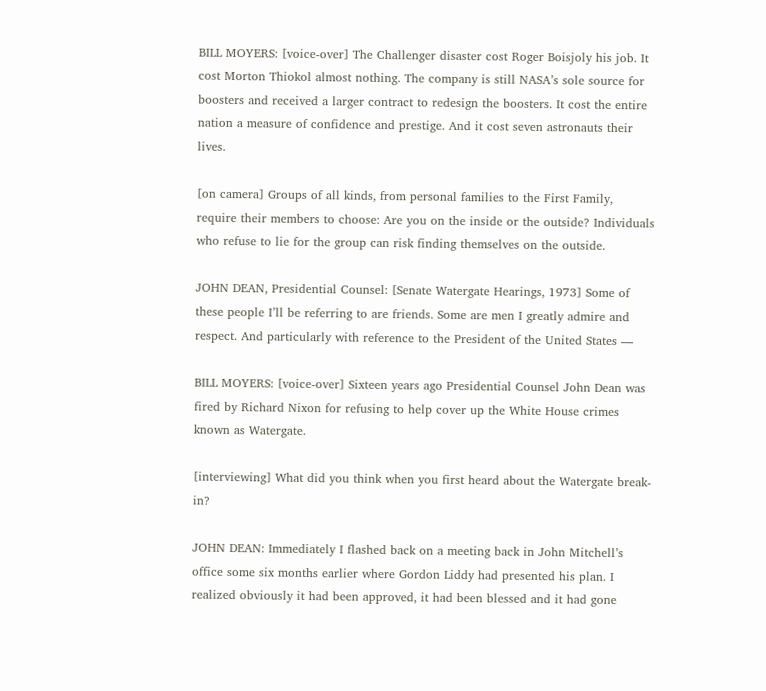BILL MOYERS: [voice-over] The Challenger disaster cost Roger Boisjoly his job. It cost Morton Thiokol almost nothing. The company is still NASA’s sole source for boosters and received a larger contract to redesign the boosters. It cost the entire nation a measure of confidence and prestige. And it cost seven astronauts their lives.

[on camera] Groups of all kinds, from personal families to the First Family, require their members to choose: Are you on the inside or the outside? Individuals who refuse to lie for the group can risk finding themselves on the outside.

JOHN DEAN, Presidential Counsel: [Senate Watergate Hearings, 1973] Some of these people I’ll be referring to are friends. Some are men I greatly admire and respect. And particularly with reference to the President of the United States —

BILL MOYERS: [voice-over] Sixteen years ago Presidential Counsel John Dean was fired by Richard Nixon for refusing to help cover up the White House crimes known as Watergate.

[interviewing] What did you think when you first heard about the Watergate break-in?

JOHN DEAN: Immediately I flashed back on a meeting back in John Mitchell’s office some six months earlier where Gordon Liddy had presented his plan. I realized obviously it had been approved, it had been blessed and it had gone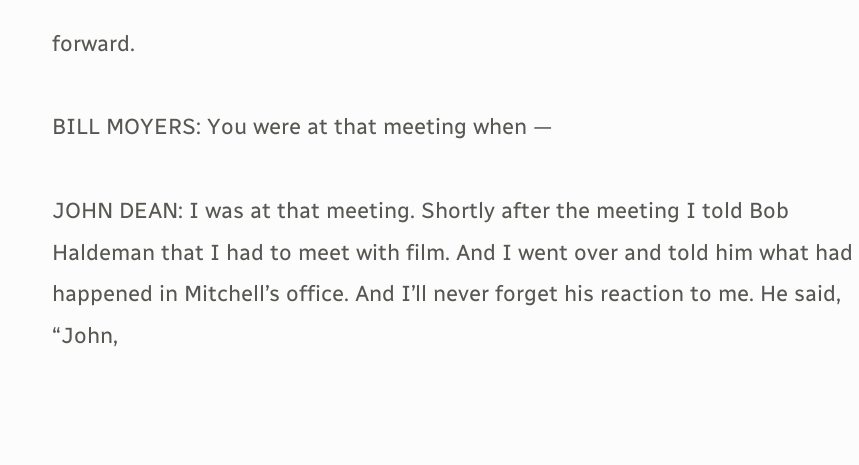forward.

BILL MOYERS: You were at that meeting when —

JOHN DEAN: I was at that meeting. Shortly after the meeting I told Bob Haldeman that I had to meet with film. And I went over and told him what had happened in Mitchell’s office. And I’ll never forget his reaction to me. He said, “John,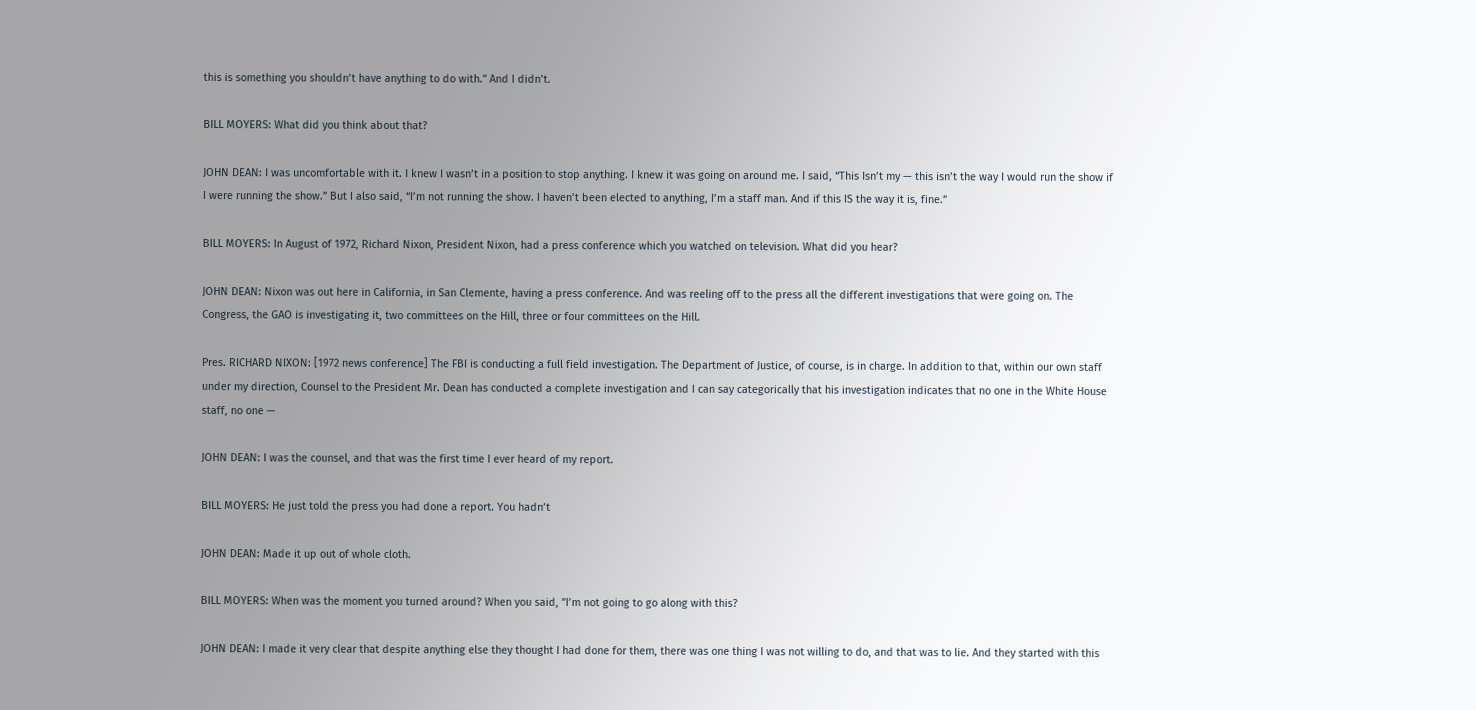this is something you shouldn’t have anything to do with.” And I didn’t.

BILL MOYERS: What did you think about that?

JOHN DEAN: I was uncomfortable with it. I knew I wasn’t in a position to stop anything. I knew it was going on around me. I said, “This Isn’t my — this isn’t the way I would run the show if I were running the show.” But I also said, “I’m not running the show. I haven’t been elected to anything, I’m a staff man. And if this IS the way it is, fine.”

BILL MOYERS: In August of 1972, Richard Nixon, President Nixon, had a press conference which you watched on television. What did you hear?

JOHN DEAN: Nixon was out here in California, in San Clemente, having a press conference. And was reeling off to the press all the different investigations that were going on. The Congress, the GAO is investigating it, two committees on the Hill, three or four committees on the Hill.

Pres. RICHARD NIXON: [1972 news conference] The FBI is conducting a full field investigation. The Department of Justice, of course, is in charge. In addition to that, within our own staff under my direction, Counsel to the President Mr. Dean has conducted a complete investigation and I can say categorically that his investigation indicates that no one in the White House staff, no one —

JOHN DEAN: I was the counsel, and that was the first time I ever heard of my report.

BILL MOYERS: He just told the press you had done a report. You hadn’t

JOHN DEAN: Made it up out of whole cloth.

BILL MOYERS: When was the moment you turned around? When you said, ”I’m not going to go along with this?

JOHN DEAN: I made it very clear that despite anything else they thought I had done for them, there was one thing I was not willing to do, and that was to lie. And they started with this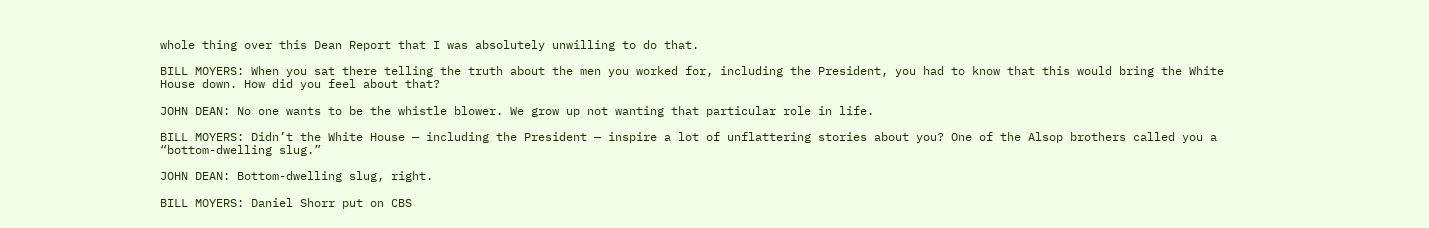whole thing over this Dean Report that I was absolutely unwilling to do that.

BILL MOYERS: When you sat there telling the truth about the men you worked for, including the President, you had to know that this would bring the White House down. How did you feel about that?

JOHN DEAN: No one wants to be the whistle blower. We grow up not wanting that particular role in life.

BILL MOYERS: Didn’t the White House — including the President — inspire a lot of unflattering stories about you? One of the Alsop brothers called you a “bottom-dwelling slug.”

JOHN DEAN: Bottom-dwelling slug, right.

BILL MOYERS: Daniel Shorr put on CBS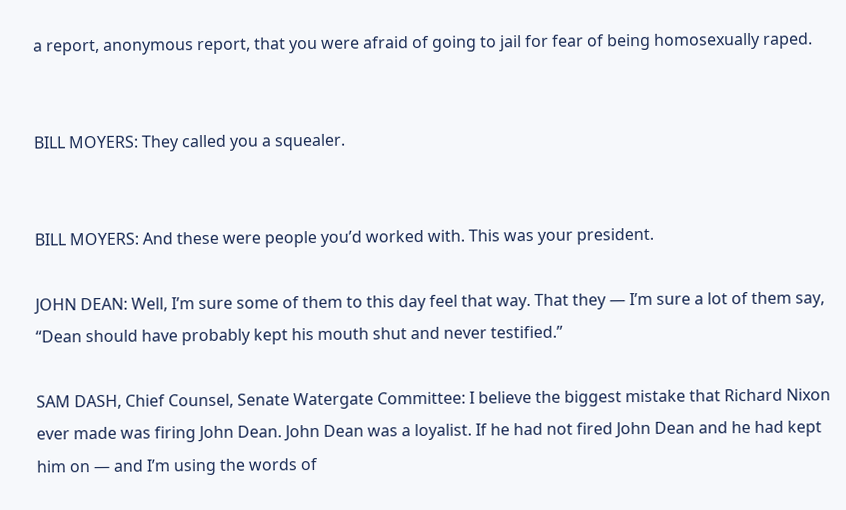a report, anonymous report, that you were afraid of going to jail for fear of being homosexually raped.


BILL MOYERS: They called you a squealer.


BILL MOYERS: And these were people you’d worked with. This was your president.

JOHN DEAN: Well, I’m sure some of them to this day feel that way. That they — I’m sure a lot of them say, “Dean should have probably kept his mouth shut and never testified.”

SAM DASH, Chief Counsel, Senate Watergate Committee: I believe the biggest mistake that Richard Nixon ever made was firing John Dean. John Dean was a loyalist. If he had not fired John Dean and he had kept him on — and I’m using the words of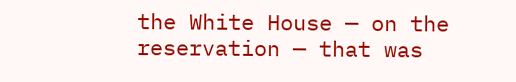the White House — on the reservation — that was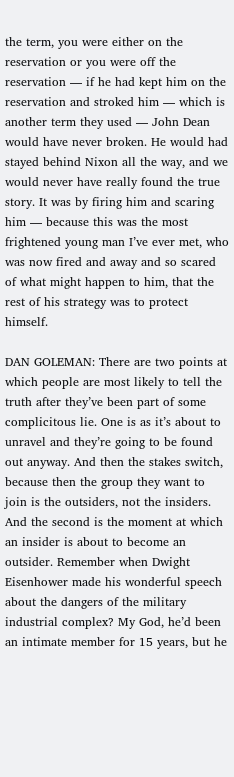the term, you were either on the reservation or you were off the reservation — if he had kept him on the reservation and stroked him — which is another term they used — John Dean would have never broken. He would had stayed behind Nixon all the way, and we would never have really found the true story. It was by firing him and scaring him — because this was the most frightened young man I’ve ever met, who was now fired and away and so scared of what might happen to him, that the rest of his strategy was to protect himself.

DAN GOLEMAN: There are two points at which people are most likely to tell the truth after they’ve been part of some complicitous lie. One is as it’s about to unravel and they’re going to be found out anyway. And then the stakes switch, because then the group they want to join is the outsiders, not the insiders. And the second is the moment at which an insider is about to become an outsider. Remember when Dwight Eisenhower made his wonderful speech about the dangers of the military industrial complex? My God, he’d been an intimate member for 15 years, but he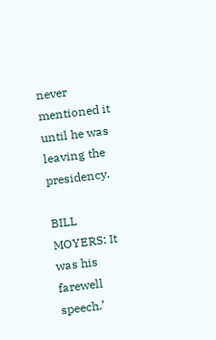never mentioned it until he was leaving the presidency.

BILL MOYERS: It was his farewell speech.’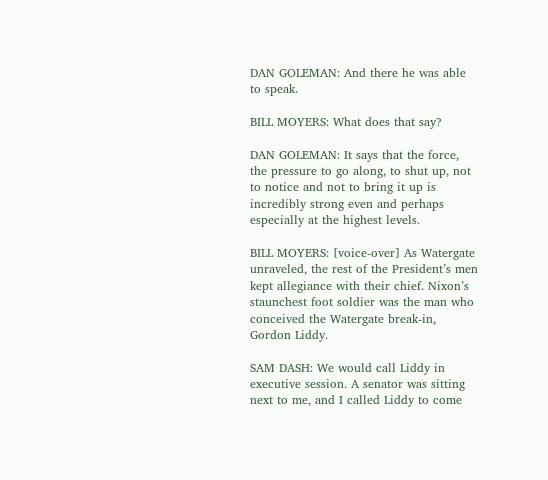DAN GOLEMAN: And there he was able to speak.

BILL MOYERS: What does that say?

DAN GOLEMAN: It says that the force, the pressure to go along, to shut up, not to notice and not to bring it up is incredibly strong even and perhaps especially at the highest levels.

BILL MOYERS: [voice-over] As Watergate unraveled, the rest of the President’s men kept allegiance with their chief. Nixon’s staunchest foot soldier was the man who conceived the Watergate break-in, Gordon Liddy.

SAM DASH: We would call Liddy in executive session. A senator was sitting next to me, and I called Liddy to come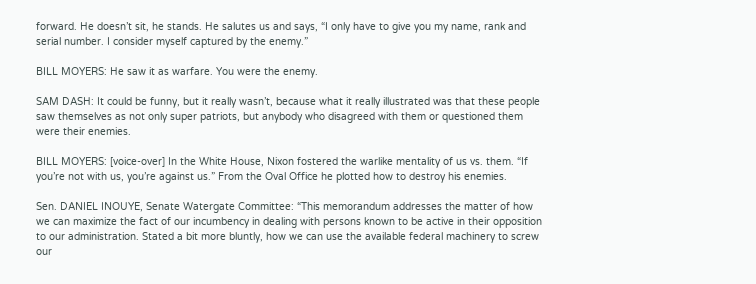forward. He doesn’t sit, he stands. He salutes us and says, “I only have to give you my name, rank and serial number. I consider myself captured by the enemy.”

BILL MOYERS: He saw it as warfare. You were the enemy.

SAM DASH: It could be funny, but it really wasn’t, because what it really illustrated was that these people saw themselves as not only super patriots, but anybody who disagreed with them or questioned them were their enemies.

BILL MOYERS: [voice-over] In the White House, Nixon fostered the warlike mentality of us vs. them. “If you’re not with us, you’re against us.” From the Oval Office he plotted how to destroy his enemies.

Sen. DANIEL INOUYE, Senate Watergate Committee: “This memorandum addresses the matter of how we can maximize the fact of our incumbency in dealing with persons known to be active in their opposition to our administration. Stated a bit more bluntly, how we can use the available federal machinery to screw our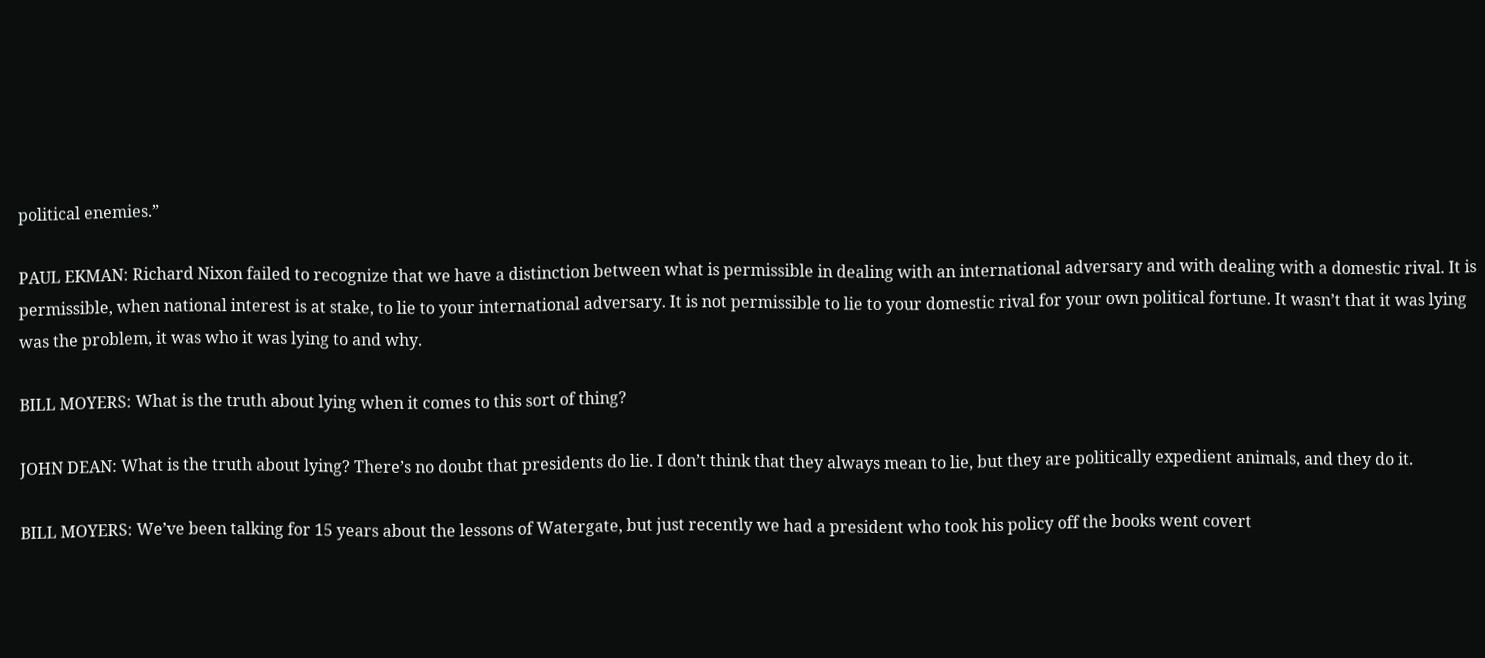political enemies.”

PAUL EKMAN: Richard Nixon failed to recognize that we have a distinction between what is permissible in dealing with an international adversary and with dealing with a domestic rival. It is permissible, when national interest is at stake, to lie to your international adversary. It is not permissible to lie to your domestic rival for your own political fortune. It wasn’t that it was lying was the problem, it was who it was lying to and why.

BILL MOYERS: What is the truth about lying when it comes to this sort of thing?

JOHN DEAN: What is the truth about lying? There’s no doubt that presidents do lie. I don’t think that they always mean to lie, but they are politically expedient animals, and they do it.

BILL MOYERS: We’ve been talking for 15 years about the lessons of Watergate, but just recently we had a president who took his policy off the books went covert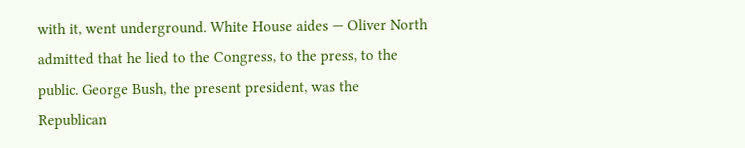with it, went underground. White House aides — Oliver North admitted that he lied to the Congress, to the press, to the public. George Bush, the present president, was the Republican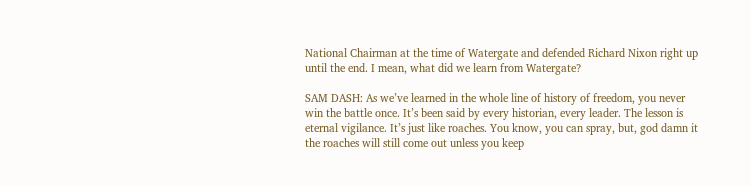National Chairman at the time of Watergate and defended Richard Nixon right up until the end. I mean, what did we learn from Watergate?

SAM DASH: As we’ve learned in the whole line of history of freedom, you never win the battle once. It’s been said by every historian, every leader. The lesson is eternal vigilance. It’s just like roaches. You know, you can spray, but, god damn it the roaches will still come out unless you keep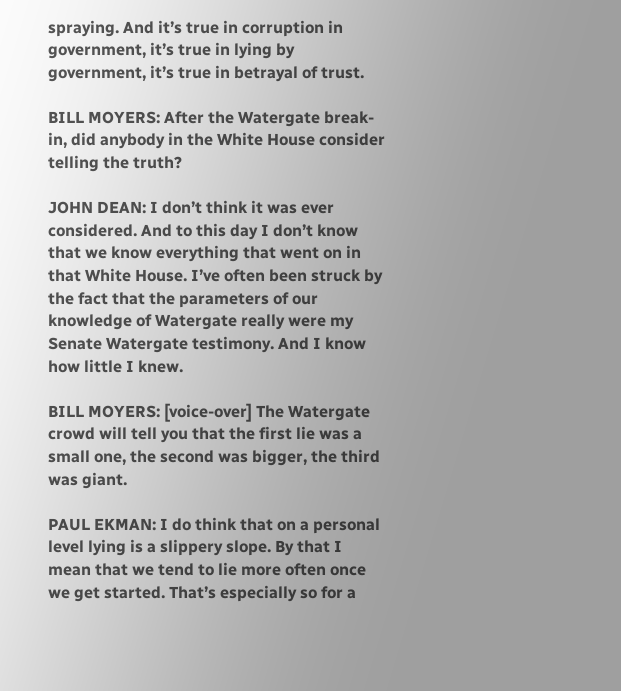spraying. And it’s true in corruption in government, it’s true in lying by government, it’s true in betrayal of trust.

BILL MOYERS: After the Watergate break-in, did anybody in the White House consider telling the truth?

JOHN DEAN: I don’t think it was ever considered. And to this day I don’t know that we know everything that went on in that White House. I’ve often been struck by the fact that the parameters of our knowledge of Watergate really were my Senate Watergate testimony. And I know how little I knew.

BILL MOYERS: [voice-over] The Watergate crowd will tell you that the first lie was a small one, the second was bigger, the third was giant.

PAUL EKMAN: I do think that on a personal level lying is a slippery slope. By that I mean that we tend to lie more often once we get started. That’s especially so for a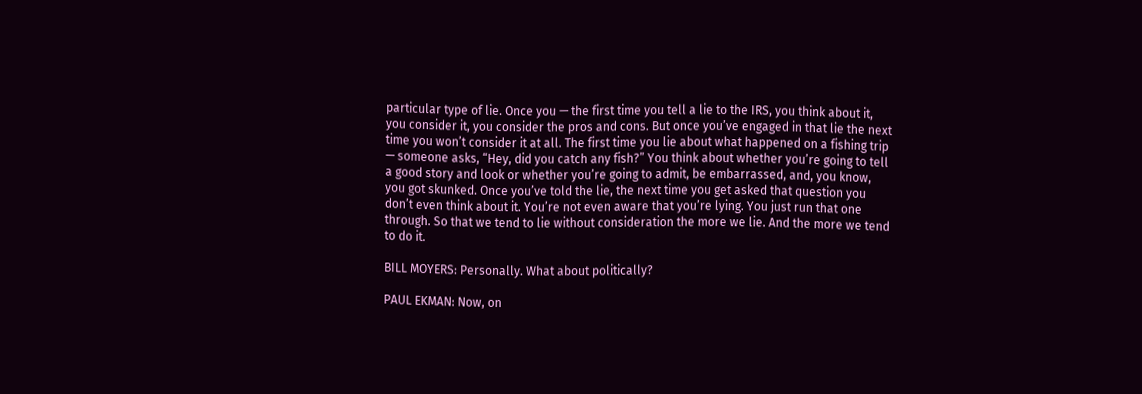particular type of lie. Once you — the first time you tell a lie to the IRS, you think about it, you consider it, you consider the pros and cons. But once you’ve engaged in that lie the next time you won’t consider it at all. The first time you lie about what happened on a fishing trip — someone asks, “Hey, did you catch any fish?” You think about whether you’re going to tell a good story and look or whether you’re going to admit, be embarrassed, and, you know, you got skunked. Once you’ve told the lie, the next time you get asked that question you don’t even think about it. You’re not even aware that you’re lying. You just run that one through. So that we tend to lie without consideration the more we lie. And the more we tend to do it.

BILL MOYERS: Personally. What about politically?

PAUL EKMAN: Now, on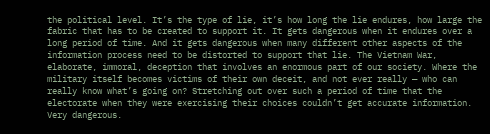the political level. It’s the type of lie, it’s how long the lie endures, how large the fabric that has to be created to support it. It gets dangerous when it endures over a long period of time. And it gets dangerous when many different other aspects of the information process need to be distorted to support that lie. The Vietnam War, elaborate, immoral, deception that involves an enormous part of our society. Where the military itself becomes victims of their own deceit, and not ever really — who can really know what’s going on? Stretching out over such a period of time that the electorate when they were exercising their choices couldn’t get accurate information. Very dangerous.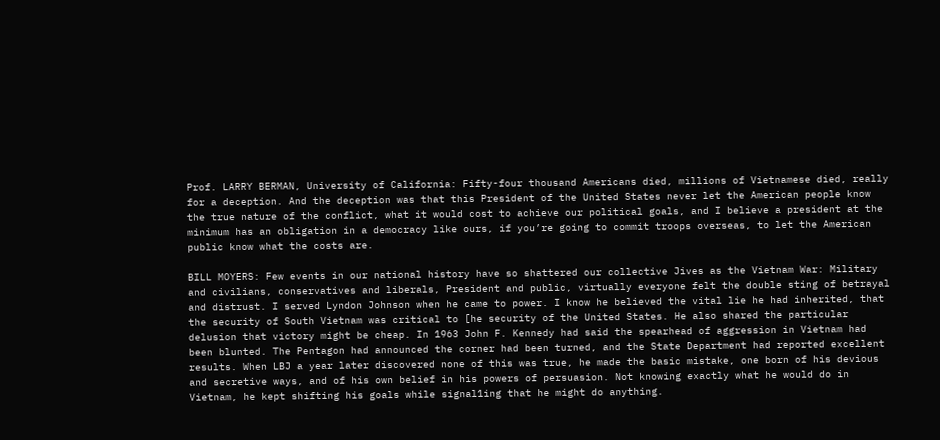Prof. LARRY BERMAN, University of California: Fifty-four thousand Americans died, millions of Vietnamese died, really for a deception. And the deception was that this President of the United States never let the American people know the true nature of the conflict, what it would cost to achieve our political goals, and I believe a president at the minimum has an obligation in a democracy like ours, if you’re going to commit troops overseas, to let the American public know what the costs are.

BILL MOYERS: Few events in our national history have so shattered our collective Jives as the Vietnam War: Military and civilians, conservatives and liberals, President and public, virtually everyone felt the double sting of betrayal and distrust. I served Lyndon Johnson when he came to power. I know he believed the vital lie he had inherited, that the security of South Vietnam was critical to [he security of the United States. He also shared the particular delusion that victory might be cheap. In 1963 John F. Kennedy had said the spearhead of aggression in Vietnam had been blunted. The Pentagon had announced the corner had been turned, and the State Department had reported excellent results. When LBJ a year later discovered none of this was true, he made the basic mistake, one born of his devious and secretive ways, and of his own belief in his powers of persuasion. Not knowing exactly what he would do in Vietnam, he kept shifting his goals while signal1ing that he might do anything.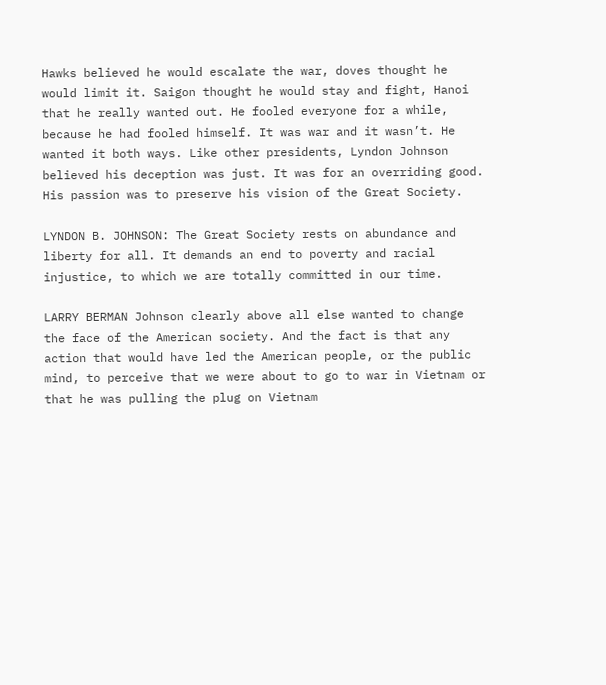Hawks believed he would escalate the war, doves thought he would limit it. Saigon thought he would stay and fight, Hanoi that he really wanted out. He fooled everyone for a while, because he had fooled himself. It was war and it wasn’t. He wanted it both ways. Like other presidents, Lyndon Johnson believed his deception was just. It was for an overriding good. His passion was to preserve his vision of the Great Society.

LYNDON B. JOHNSON: The Great Society rests on abundance and liberty for all. It demands an end to poverty and racial injustice, to which we are totally committed in our time.

LARRY BERMAN Johnson clearly above all else wanted to change the face of the American society. And the fact is that any action that would have led the American people, or the public mind, to perceive that we were about to go to war in Vietnam or that he was pulling the plug on Vietnam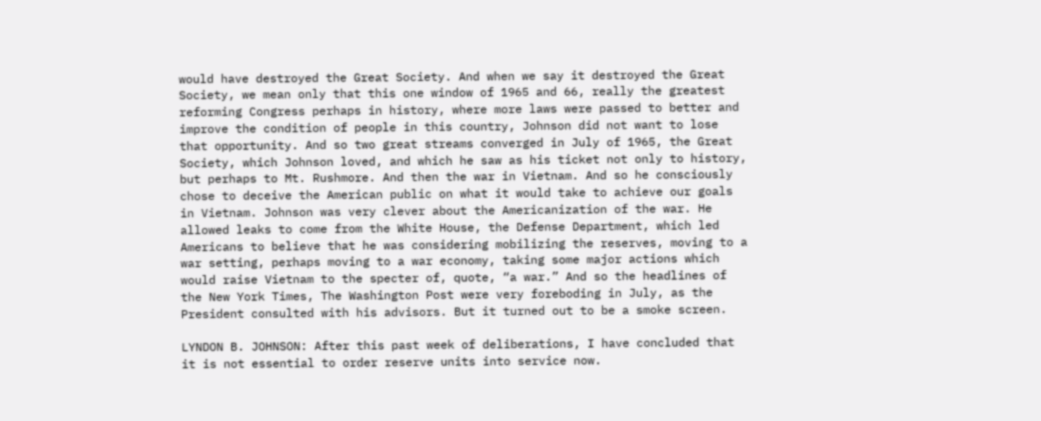would have destroyed the Great Society. And when we say it destroyed the Great Society, we mean only that this one window of 1965 and 66, really the greatest reforming Congress perhaps in history, where more laws were passed to better and improve the condition of people in this country, Johnson did not want to lose that opportunity. And so two great streams converged in July of 1965, the Great Society, which Johnson loved, and which he saw as his ticket not only to history, but perhaps to Mt. Rushmore. And then the war in Vietnam. And so he consciously chose to deceive the American public on what it would take to achieve our goals in Vietnam. Johnson was very clever about the Americanization of the war. He allowed leaks to come from the White House, the Defense Department, which led Americans to believe that he was considering mobilizing the reserves, moving to a war setting, perhaps moving to a war economy, taking some major actions which would raise Vietnam to the specter of, quote, “a war.” And so the headlines of the New York Times, The Washington Post were very foreboding in July, as the President consulted with his advisors. But it turned out to be a smoke screen.

LYNDON B. JOHNSON: After this past week of deliberations, I have concluded that it is not essential to order reserve units into service now.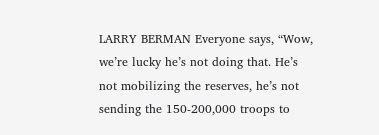LARRY BERMAN Everyone says, “Wow, we’re lucky he’s not doing that. He’s not mobilizing the reserves, he’s not sending the 150-200,000 troops to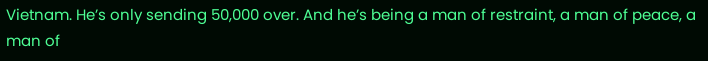Vietnam. He’s only sending 50,000 over. And he’s being a man of restraint, a man of peace, a man of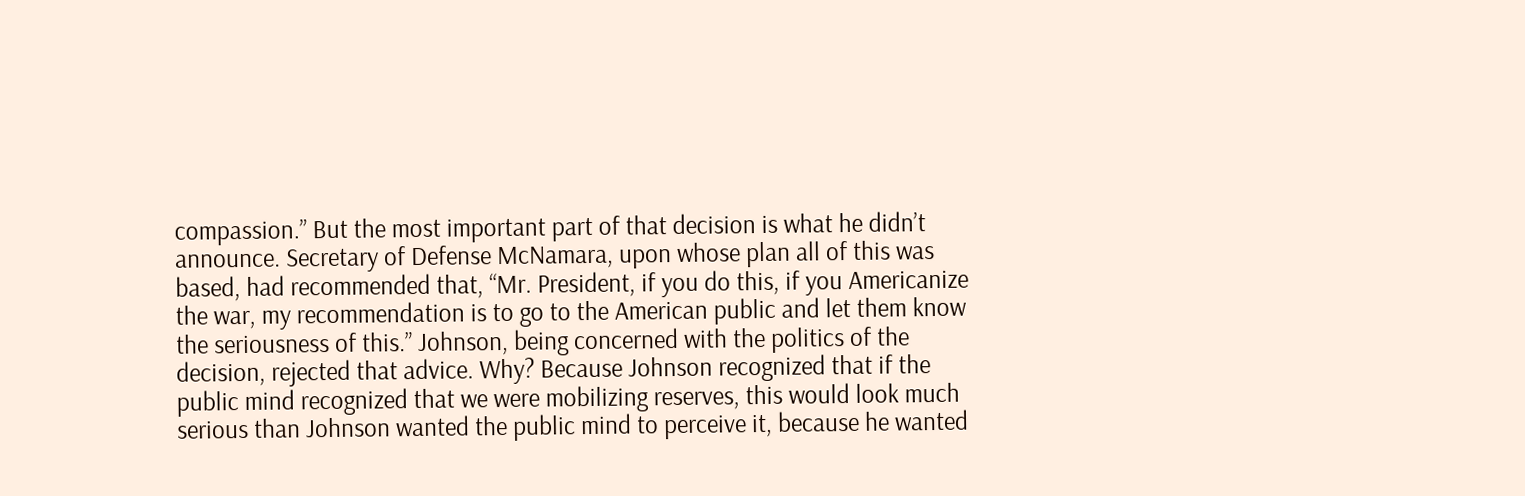compassion.” But the most important part of that decision is what he didn’t announce. Secretary of Defense McNamara, upon whose plan all of this was based, had recommended that, “Mr. President, if you do this, if you Americanize the war, my recommendation is to go to the American public and let them know the seriousness of this.” Johnson, being concerned with the politics of the decision, rejected that advice. Why? Because Johnson recognized that if the public mind recognized that we were mobilizing reserves, this would look much serious than Johnson wanted the public mind to perceive it, because he wanted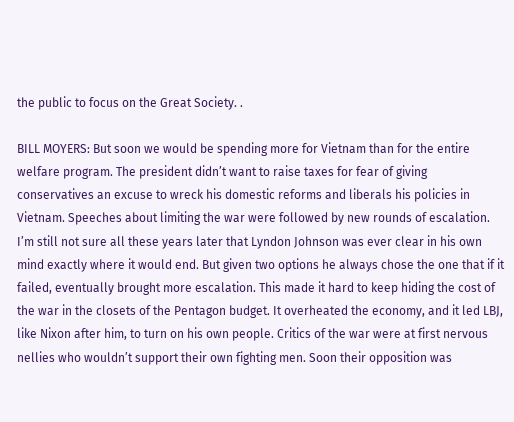the public to focus on the Great Society. .

BILL MOYERS: But soon we would be spending more for Vietnam than for the entire welfare program. The president didn’t want to raise taxes for fear of giving conservatives an excuse to wreck his domestic reforms and liberals his policies in Vietnam. Speeches about limiting the war were followed by new rounds of escalation. I’m still not sure all these years later that Lyndon Johnson was ever clear in his own mind exactly where it would end. But given two options he always chose the one that if it failed, eventually brought more escalation. This made it hard to keep hiding the cost of the war in the closets of the Pentagon budget. It overheated the economy, and it led LBJ, like Nixon after him, to turn on his own people. Critics of the war were at first nervous nellies who wouldn’t support their own fighting men. Soon their opposition was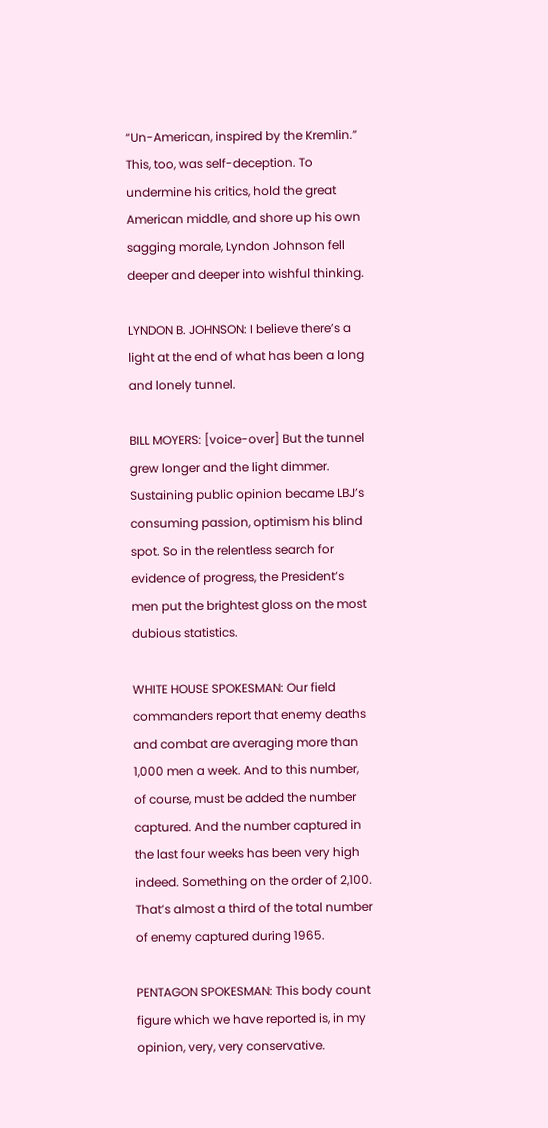“Un-American, inspired by the Kremlin.” This, too, was self-deception. To undermine his critics, hold the great American middle, and shore up his own sagging morale, Lyndon Johnson fell deeper and deeper into wishful thinking.

LYNDON B. JOHNSON: I believe there’s a light at the end of what has been a long and lonely tunnel.

BILL MOYERS: [voice-over] But the tunnel grew longer and the light dimmer. Sustaining public opinion became LBJ’s consuming passion, optimism his blind spot. So in the relentless search for evidence of progress, the President’s men put the brightest gloss on the most dubious statistics.

WHITE HOUSE SPOKESMAN: Our field commanders report that enemy deaths and combat are averaging more than 1,000 men a week. And to this number, of course, must be added the number captured. And the number captured in the last four weeks has been very high indeed. Something on the order of 2,100. That’s almost a third of the total number of enemy captured during 1965.

PENTAGON SPOKESMAN: This body count figure which we have reported is, in my opinion, very, very conservative.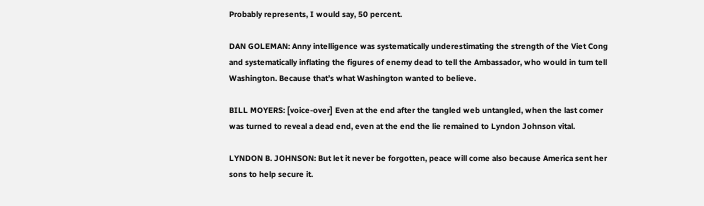Probably represents, I would say, 50 percent.

DAN GOLEMAN: Anny intelligence was systematically underestimating the strength of the Viet Cong and systematically inflating the figures of enemy dead to tell the Ambassador, who would in tum tell Washington. Because that’s what Washington wanted to believe.

BILL MOYERS: [voice-over] Even at the end after the tangled web untangled, when the last comer was turned to reveal a dead end, even at the end the lie remained to Lyndon Johnson vital.

LYNDON B. JOHNSON: But let it never be forgotten, peace will come also because America sent her sons to help secure it.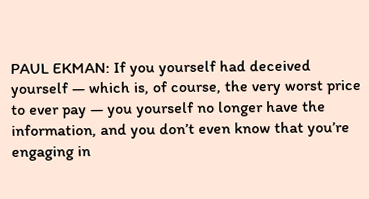PAUL EKMAN: If you yourself had deceived yourself — which is, of course, the very worst price to ever pay — you yourself no longer have the information, and you don’t even know that you’re engaging in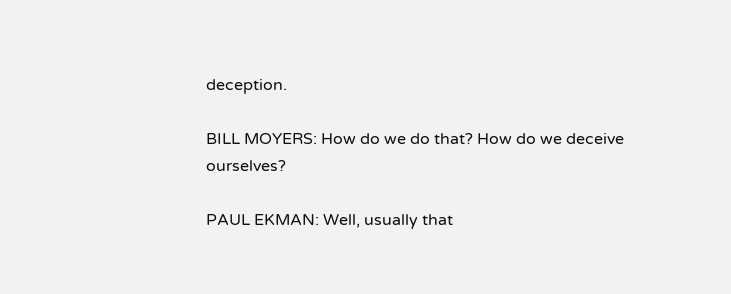deception.

BILL MOYERS: How do we do that? How do we deceive ourselves?

PAUL EKMAN: Well, usually that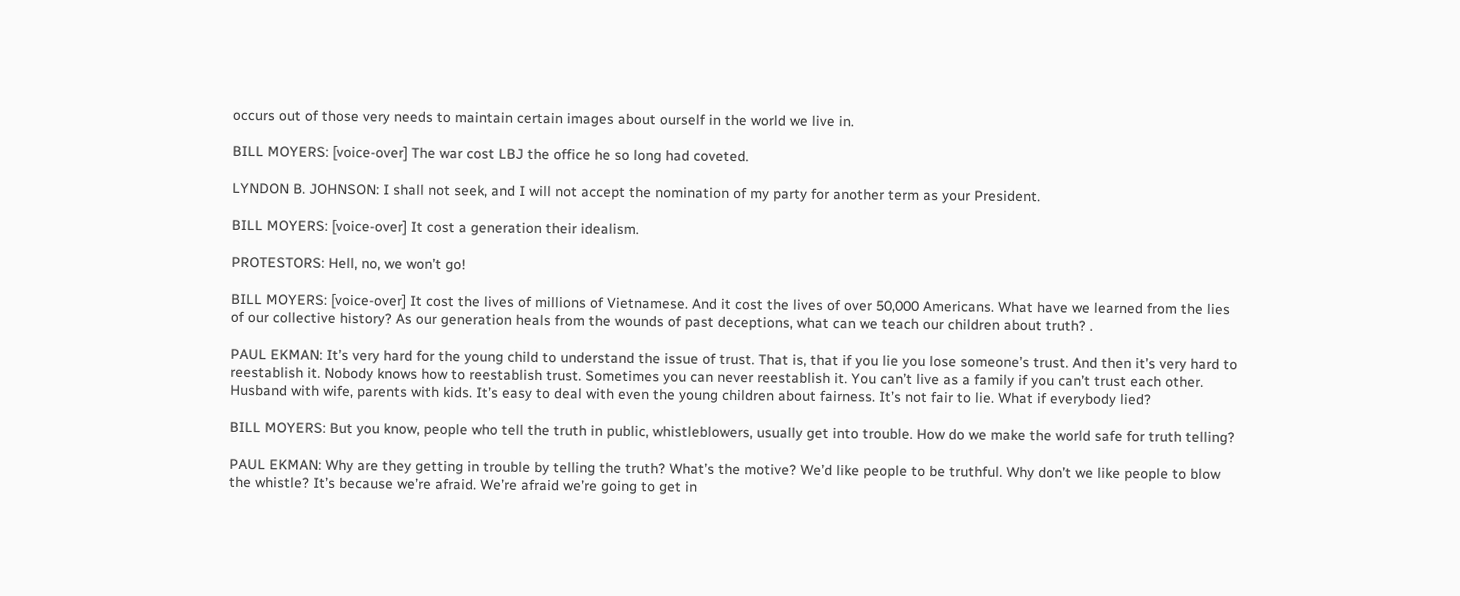occurs out of those very needs to maintain certain images about ourself in the world we live in.

BILL MOYERS: [voice-over] The war cost LBJ the office he so long had coveted.

LYNDON B. JOHNSON: I shall not seek, and I will not accept the nomination of my party for another term as your President.

BILL MOYERS: [voice-over] It cost a generation their idealism.

PROTESTORS: Hell, no, we won’t go!

BILL MOYERS: [voice-over] It cost the lives of millions of Vietnamese. And it cost the lives of over 50,000 Americans. What have we learned from the lies of our collective history? As our generation heals from the wounds of past deceptions, what can we teach our children about truth? .

PAUL EKMAN: It’s very hard for the young child to understand the issue of trust. That is, that if you lie you lose someone’s trust. And then it’s very hard to reestablish it. Nobody knows how to reestablish trust. Sometimes you can never reestablish it. You can’t live as a family if you can’t trust each other. Husband with wife, parents with kids. It’s easy to deal with even the young children about fairness. It’s not fair to lie. What if everybody lied?

BILL MOYERS: But you know, people who tell the truth in public, whistleblowers, usually get into trouble. How do we make the world safe for truth telling?

PAUL EKMAN: Why are they getting in trouble by telling the truth? What’s the motive? We’d like people to be truthful. Why don’t we like people to blow the whistle? It’s because we’re afraid. We’re afraid we’re going to get in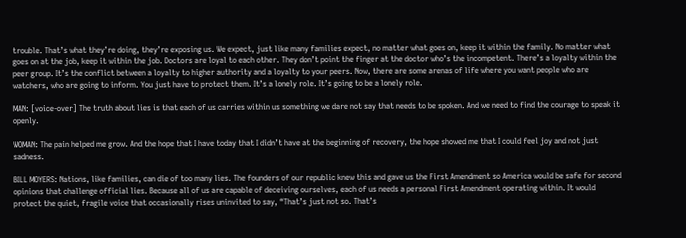trouble. That’s what they’re doing, they’re exposing us. We expect, just like many families expect, no matter what goes on, keep it within the family. No matter what goes on at the job, keep it within the job. Doctors are loyal to each other. They don’t point the finger at the doctor who’s the incompetent. There’s a loyalty within the peer group. It’s the conflict between a loyalty to higher authority and a loyalty to your peers. Now, there are some arenas of life where you want people who are watchers, who are going to inform. You just have to protect them. It’s a lonely role. It’s going to be a lonely role.

MAN: [voice-over] The truth about lies is that each of us carries within us something we dare not say that needs to be spoken. And we need to find the courage to speak it openly.

WOMAN: The pain helped me grow. And the hope that I have today that I didn’t have at the beginning of recovery, the hope showed me that I could feel joy and not just sadness.

BILL MOYERS: Nations, like families, can die of too many lies. The founders of our republic knew this and gave us the First Amendment so America would be safe for second opinions that challenge official lies. Because all of us are capable of deceiving ourselves, each of us needs a personal First Amendment operating within. It would protect the quiet, fragile voice that occasionally rises uninvited to say, “That’s just not so. That’s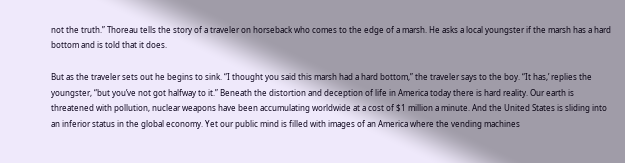not the truth.” Thoreau tells the story of a traveler on horseback who comes to the edge of a marsh. He asks a local youngster if the marsh has a hard bottom and is told that it does.

But as the traveler sets out he begins to sink. “I thought you said this marsh had a hard bottom,” the traveler says to the boy. “It has,’ replies the youngster, “but you’ve not got halfway to it.” Beneath the distortion and deception of life in America today there is hard reality. Our earth is threatened with pollution, nuclear weapons have been accumulating worldwide at a cost of $1 million a minute. And the United States is sliding into an inferior status in the global economy. Yet our public mind is filled with images of an America where the vending machines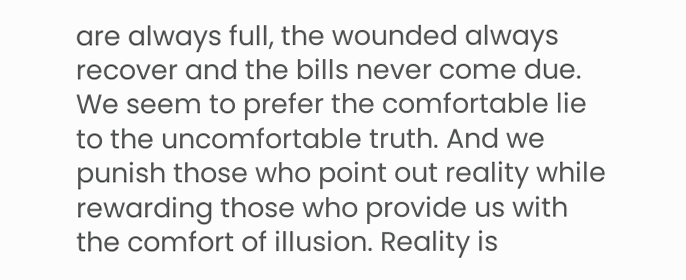are always full, the wounded always recover and the bills never come due. We seem to prefer the comfortable lie to the uncomfortable truth. And we punish those who point out reality while rewarding those who provide us with the comfort of illusion. Reality is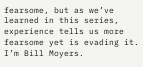fearsome, but as we’ve learned in this series, experience tells us more fearsome yet is evading it. I’m Bill Moyers.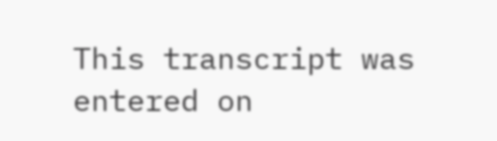This transcript was entered on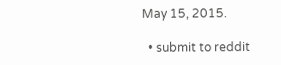May 15, 2015.

  • submit to reddit